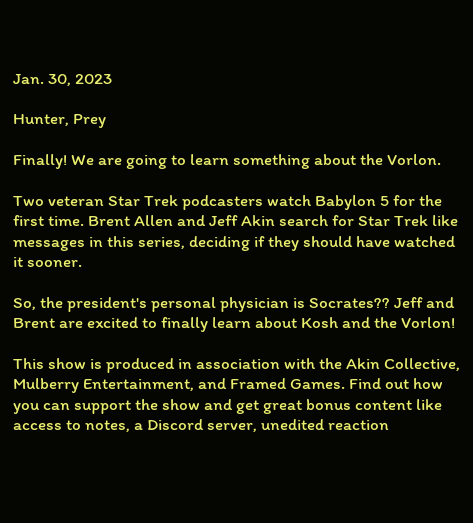Jan. 30, 2023

Hunter, Prey

Finally! We are going to learn something about the Vorlon.

Two veteran Star Trek podcasters watch Babylon 5 for the first time. Brent Allen and Jeff Akin search for Star Trek like messages in this series, deciding if they should have watched it sooner.

So, the president's personal physician is Socrates?? Jeff and Brent are excited to finally learn about Kosh and the Vorlon!

This show is produced in association with the Akin Collective, Mulberry Entertainment, and Framed Games. Find out how you can support the show and get great bonus content like access to notes, a Discord server, unedited reaction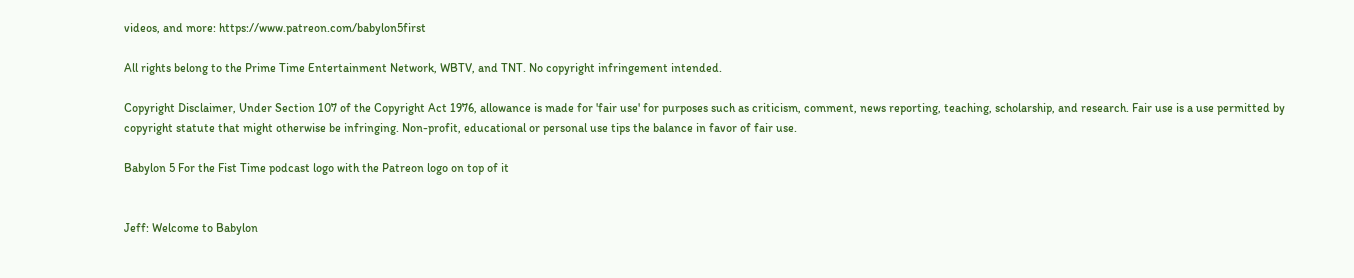videos, and more: https://www.patreon.com/babylon5first

All rights belong to the Prime Time Entertainment Network, WBTV, and TNT. No copyright infringement intended.

Copyright Disclaimer, Under Section 107 of the Copyright Act 1976, allowance is made for 'fair use' for purposes such as criticism, comment, news reporting, teaching, scholarship, and research. Fair use is a use permitted by copyright statute that might otherwise be infringing. Non-profit, educational or personal use tips the balance in favor of fair use.

Babylon 5 For the Fist Time podcast logo with the Patreon logo on top of it


Jeff: Welcome to Babylon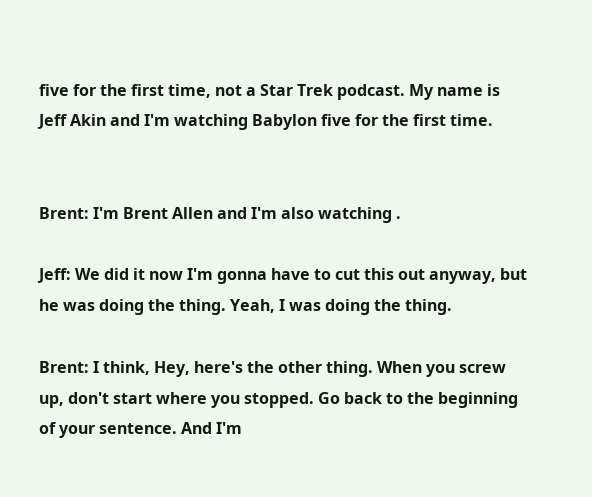five for the first time, not a Star Trek podcast. My name is Jeff Akin and I'm watching Babylon five for the first time.


Brent: I'm Brent Allen and I'm also watching .

Jeff: We did it now I'm gonna have to cut this out anyway, but he was doing the thing. Yeah, I was doing the thing.

Brent: I think, Hey, here's the other thing. When you screw up, don't start where you stopped. Go back to the beginning of your sentence. And I'm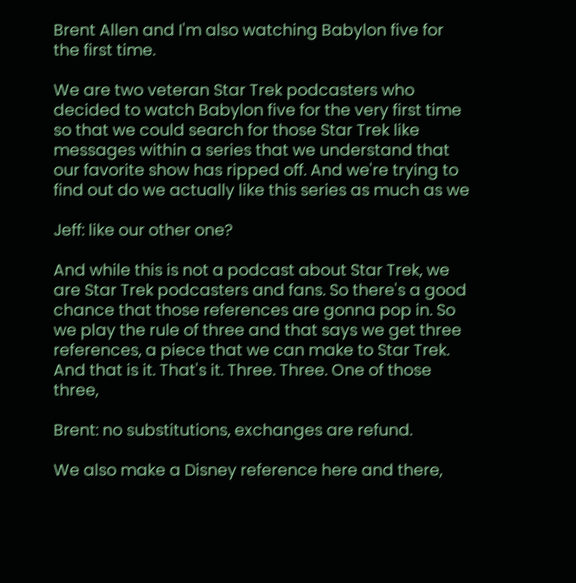Brent Allen and I'm also watching Babylon five for the first time.

We are two veteran Star Trek podcasters who decided to watch Babylon five for the very first time so that we could search for those Star Trek like messages within a series that we understand that our favorite show has ripped off. And we're trying to find out do we actually like this series as much as we

Jeff: like our other one?

And while this is not a podcast about Star Trek, we are Star Trek podcasters and fans. So there's a good chance that those references are gonna pop in. So we play the rule of three and that says we get three references, a piece that we can make to Star Trek. And that is it. That's it. Three. Three. One of those three,

Brent: no substitutions, exchanges are refund.

We also make a Disney reference here and there,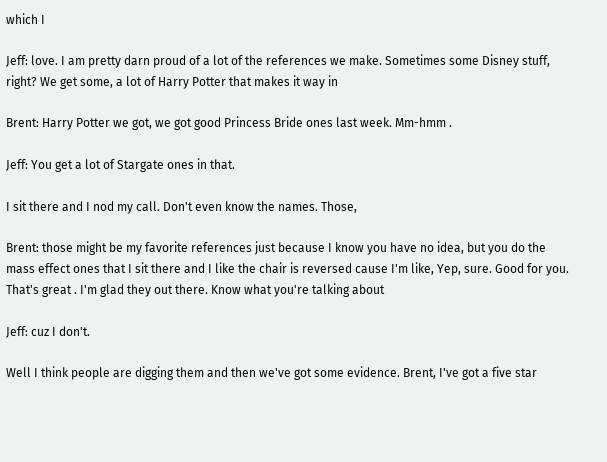which I

Jeff: love. I am pretty darn proud of a lot of the references we make. Sometimes some Disney stuff, right? We get some, a lot of Harry Potter that makes it way in

Brent: Harry Potter we got, we got good Princess Bride ones last week. Mm-hmm .

Jeff: You get a lot of Stargate ones in that.

I sit there and I nod my call. Don't even know the names. Those,

Brent: those might be my favorite references just because I know you have no idea, but you do the mass effect ones that I sit there and I like the chair is reversed cause I'm like, Yep, sure. Good for you. That's great . I'm glad they out there. Know what you're talking about

Jeff: cuz I don't.

Well I think people are digging them and then we've got some evidence. Brent, I've got a five star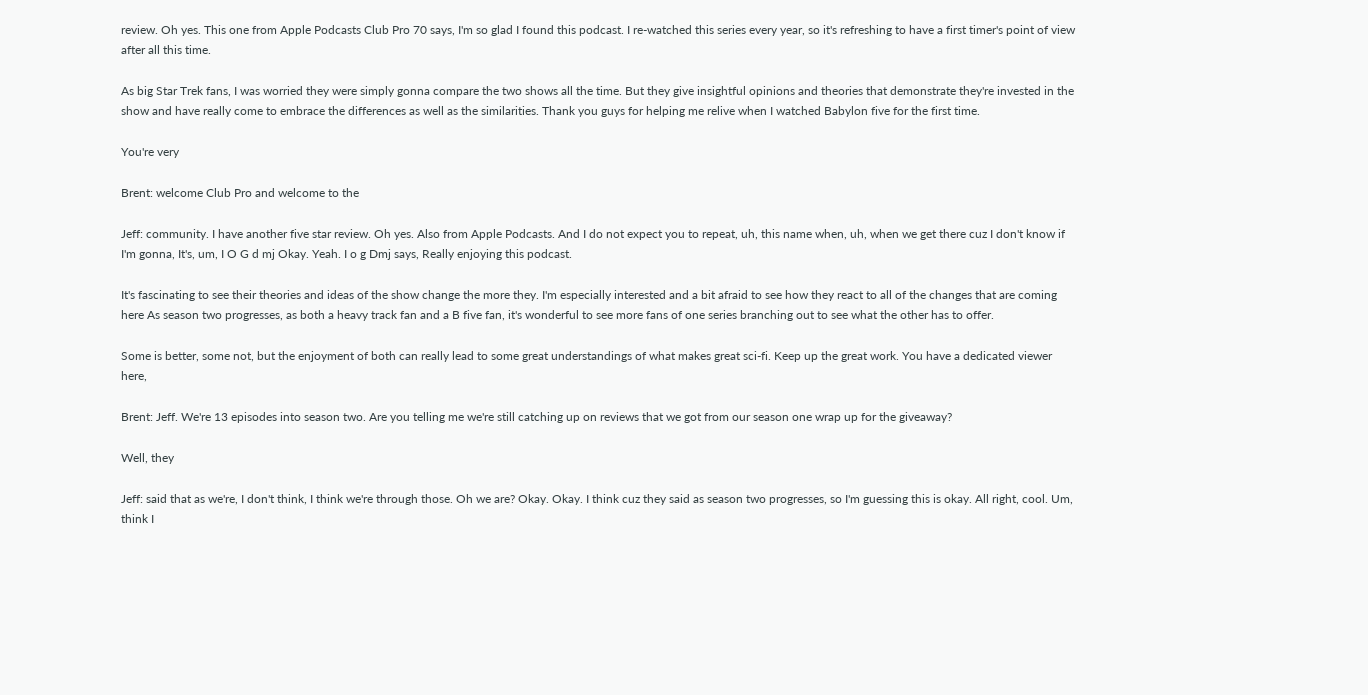review. Oh yes. This one from Apple Podcasts Club Pro 70 says, I'm so glad I found this podcast. I re-watched this series every year, so it's refreshing to have a first timer's point of view after all this time.

As big Star Trek fans, I was worried they were simply gonna compare the two shows all the time. But they give insightful opinions and theories that demonstrate they're invested in the show and have really come to embrace the differences as well as the similarities. Thank you guys for helping me relive when I watched Babylon five for the first time.

You're very

Brent: welcome Club Pro and welcome to the

Jeff: community. I have another five star review. Oh yes. Also from Apple Podcasts. And I do not expect you to repeat, uh, this name when, uh, when we get there cuz I don't know if I'm gonna, It's, um, I O G d mj Okay. Yeah. I o g Dmj says, Really enjoying this podcast.

It's fascinating to see their theories and ideas of the show change the more they. I'm especially interested and a bit afraid to see how they react to all of the changes that are coming here As season two progresses, as both a heavy track fan and a B five fan, it's wonderful to see more fans of one series branching out to see what the other has to offer.

Some is better, some not, but the enjoyment of both can really lead to some great understandings of what makes great sci-fi. Keep up the great work. You have a dedicated viewer here,

Brent: Jeff. We're 13 episodes into season two. Are you telling me we're still catching up on reviews that we got from our season one wrap up for the giveaway?

Well, they

Jeff: said that as we're, I don't think, I think we're through those. Oh we are? Okay. Okay. I think cuz they said as season two progresses, so I'm guessing this is okay. All right, cool. Um, think I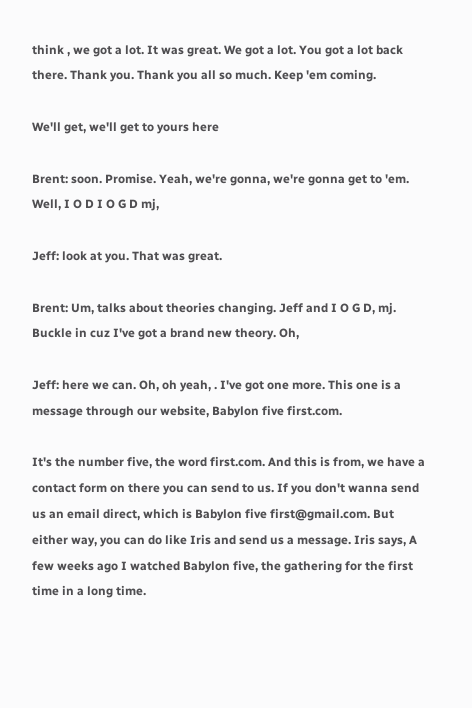think , we got a lot. It was great. We got a lot. You got a lot back there. Thank you. Thank you all so much. Keep 'em coming.

We'll get, we'll get to yours here

Brent: soon. Promise. Yeah, we're gonna, we're gonna get to 'em. Well, I O D I O G D mj,

Jeff: look at you. That was great.

Brent: Um, talks about theories changing. Jeff and I O G D, mj. Buckle in cuz I've got a brand new theory. Oh,

Jeff: here we can. Oh, oh yeah, . I've got one more. This one is a message through our website, Babylon five first.com.

It's the number five, the word first.com. And this is from, we have a contact form on there you can send to us. If you don't wanna send us an email direct, which is Babylon five first@gmail.com. But either way, you can do like Iris and send us a message. Iris says, A few weeks ago I watched Babylon five, the gathering for the first time in a long time.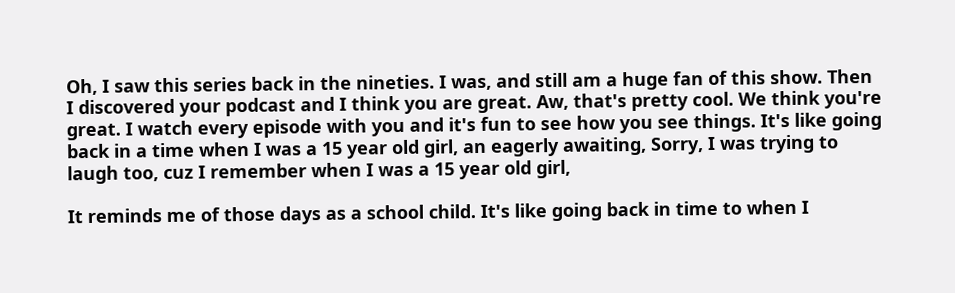Oh, I saw this series back in the nineties. I was, and still am a huge fan of this show. Then I discovered your podcast and I think you are great. Aw, that's pretty cool. We think you're great. I watch every episode with you and it's fun to see how you see things. It's like going back in a time when I was a 15 year old girl, an eagerly awaiting, Sorry, I was trying to laugh too, cuz I remember when I was a 15 year old girl,

It reminds me of those days as a school child. It's like going back in time to when I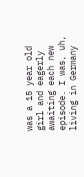was a 15 year old girl and eagerly awaiting each new episode. I was, uh, living in Germany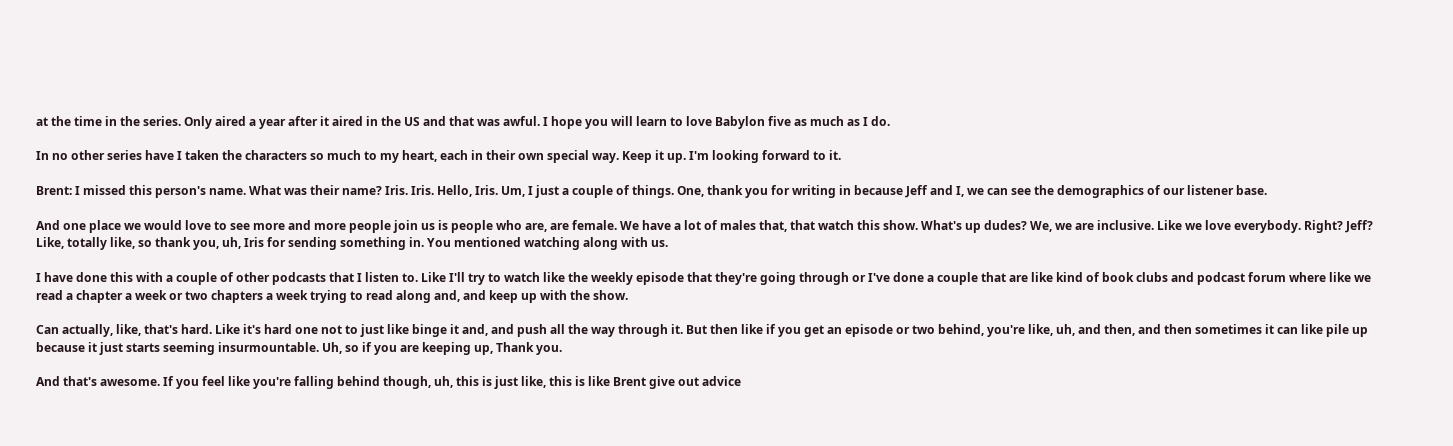at the time in the series. Only aired a year after it aired in the US and that was awful. I hope you will learn to love Babylon five as much as I do.

In no other series have I taken the characters so much to my heart, each in their own special way. Keep it up. I'm looking forward to it.

Brent: I missed this person's name. What was their name? Iris. Iris. Hello, Iris. Um, I just a couple of things. One, thank you for writing in because Jeff and I, we can see the demographics of our listener base.

And one place we would love to see more and more people join us is people who are, are female. We have a lot of males that, that watch this show. What's up dudes? We, we are inclusive. Like we love everybody. Right? Jeff? Like, totally like, so thank you, uh, Iris for sending something in. You mentioned watching along with us.

I have done this with a couple of other podcasts that I listen to. Like I'll try to watch like the weekly episode that they're going through or I've done a couple that are like kind of book clubs and podcast forum where like we read a chapter a week or two chapters a week trying to read along and, and keep up with the show.

Can actually, like, that's hard. Like it's hard one not to just like binge it and, and push all the way through it. But then like if you get an episode or two behind, you're like, uh, and then, and then sometimes it can like pile up because it just starts seeming insurmountable. Uh, so if you are keeping up, Thank you.

And that's awesome. If you feel like you're falling behind though, uh, this is just like, this is like Brent give out advice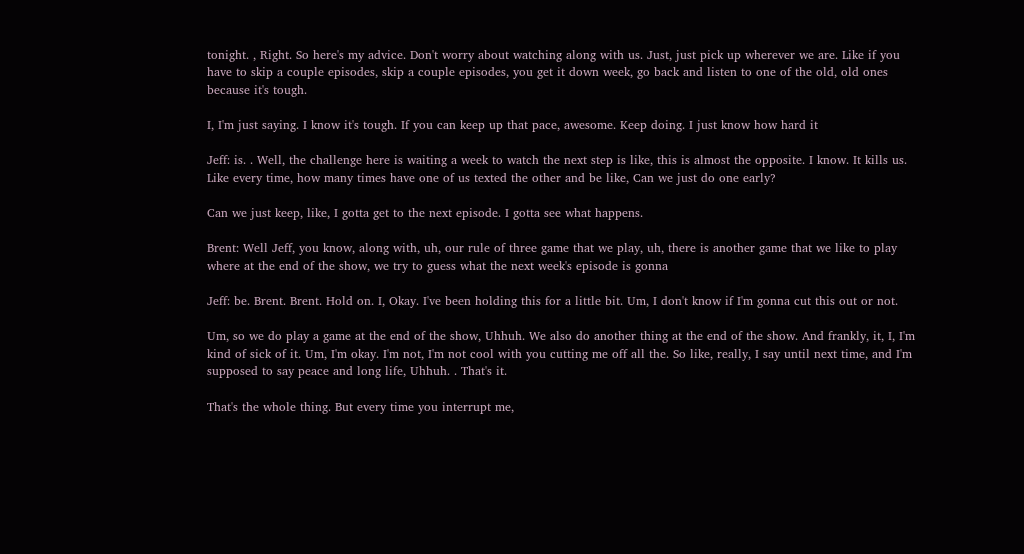tonight. , Right. So here's my advice. Don't worry about watching along with us. Just, just pick up wherever we are. Like if you have to skip a couple episodes, skip a couple episodes, you get it down week, go back and listen to one of the old, old ones because it's tough.

I, I'm just saying. I know it's tough. If you can keep up that pace, awesome. Keep doing. I just know how hard it

Jeff: is. . Well, the challenge here is waiting a week to watch the next step is like, this is almost the opposite. I know. It kills us. Like every time, how many times have one of us texted the other and be like, Can we just do one early?

Can we just keep, like, I gotta get to the next episode. I gotta see what happens.

Brent: Well Jeff, you know, along with, uh, our rule of three game that we play, uh, there is another game that we like to play where at the end of the show, we try to guess what the next week's episode is gonna

Jeff: be. Brent. Brent. Hold on. I, Okay. I've been holding this for a little bit. Um, I don't know if I'm gonna cut this out or not.

Um, so we do play a game at the end of the show, Uhhuh. We also do another thing at the end of the show. And frankly, it, I, I'm kind of sick of it. Um, I'm okay. I'm not, I'm not cool with you cutting me off all the. So like, really, I say until next time, and I'm supposed to say peace and long life, Uhhuh. . That's it.

That's the whole thing. But every time you interrupt me,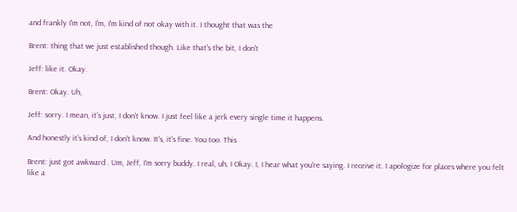and frankly I'm not, I'm, I'm kind of not okay with it. I thought that was the

Brent: thing that we just established though. Like that's the bit, I don't

Jeff: like it. Okay.

Brent: Okay. Uh,

Jeff: sorry. I mean, it's just, I don't know. I just feel like a jerk every single time it happens.

And honestly it's kind of, I don't know. It's, it's fine. You too. This

Brent: just got awkward . Um, Jeff, I'm sorry buddy. I real, uh, I Okay. I, I hear what you're saying. I receive it. I apologize for places where you felt like a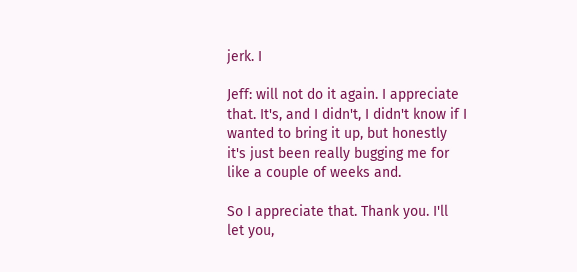jerk. I

Jeff: will not do it again. I appreciate that. It's, and I didn't, I didn't know if I wanted to bring it up, but honestly it's just been really bugging me for like a couple of weeks and.

So I appreciate that. Thank you. I'll let you,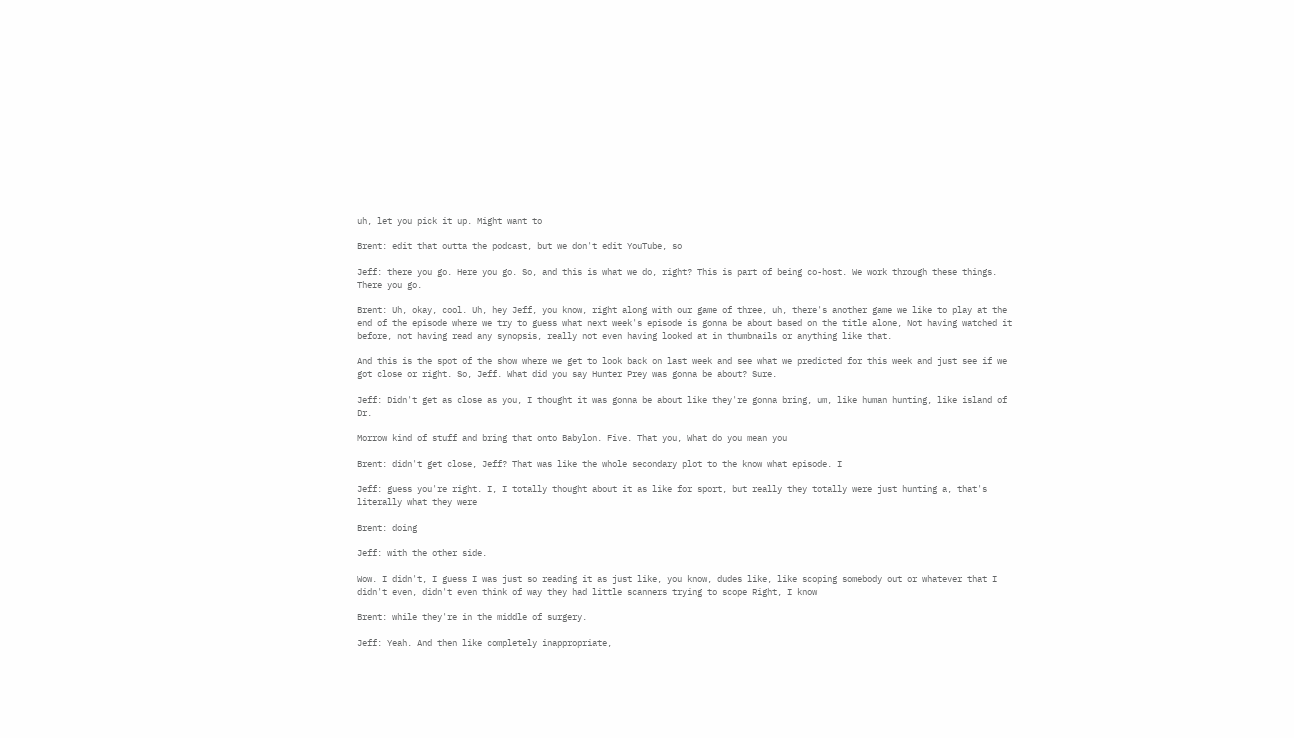uh, let you pick it up. Might want to

Brent: edit that outta the podcast, but we don't edit YouTube, so

Jeff: there you go. Here you go. So, and this is what we do, right? This is part of being co-host. We work through these things. There you go.

Brent: Uh, okay, cool. Uh, hey Jeff, you know, right along with our game of three, uh, there's another game we like to play at the end of the episode where we try to guess what next week's episode is gonna be about based on the title alone, Not having watched it before, not having read any synopsis, really not even having looked at in thumbnails or anything like that.

And this is the spot of the show where we get to look back on last week and see what we predicted for this week and just see if we got close or right. So, Jeff. What did you say Hunter Prey was gonna be about? Sure.

Jeff: Didn't get as close as you, I thought it was gonna be about like they're gonna bring, um, like human hunting, like island of Dr.

Morrow kind of stuff and bring that onto Babylon. Five. That you, What do you mean you

Brent: didn't get close, Jeff? That was like the whole secondary plot to the know what episode. I

Jeff: guess you're right. I, I totally thought about it as like for sport, but really they totally were just hunting a, that's literally what they were

Brent: doing

Jeff: with the other side.

Wow. I didn't, I guess I was just so reading it as just like, you know, dudes like, like scoping somebody out or whatever that I didn't even, didn't even think of way they had little scanners trying to scope Right, I know

Brent: while they're in the middle of surgery.

Jeff: Yeah. And then like completely inappropriate,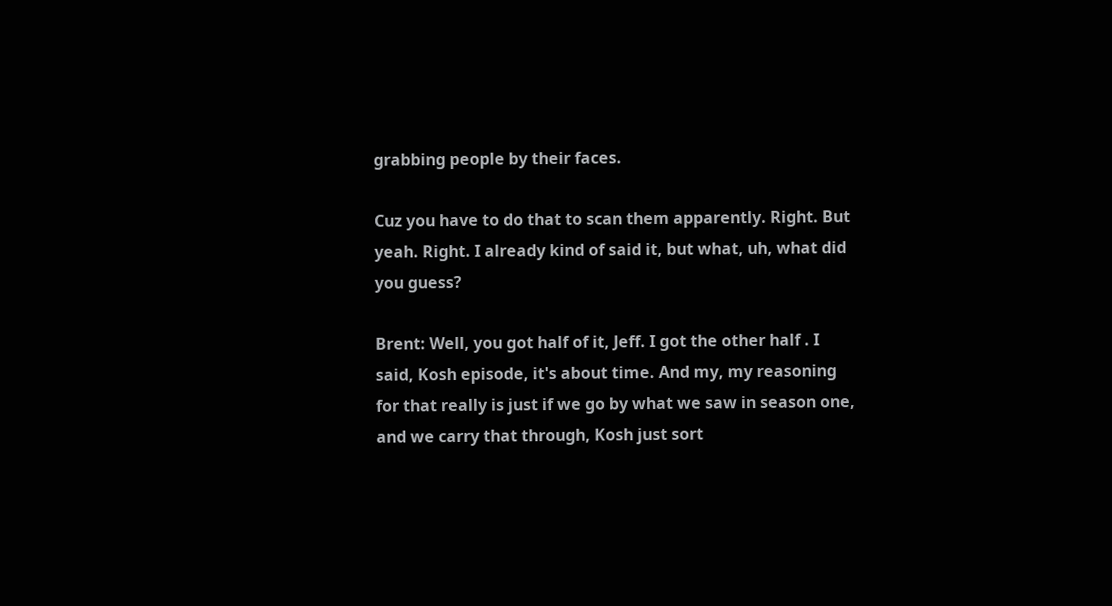grabbing people by their faces.

Cuz you have to do that to scan them apparently. Right. But yeah. Right. I already kind of said it, but what, uh, what did you guess?

Brent: Well, you got half of it, Jeff. I got the other half . I said, Kosh episode, it's about time. And my, my reasoning for that really is just if we go by what we saw in season one, and we carry that through, Kosh just sort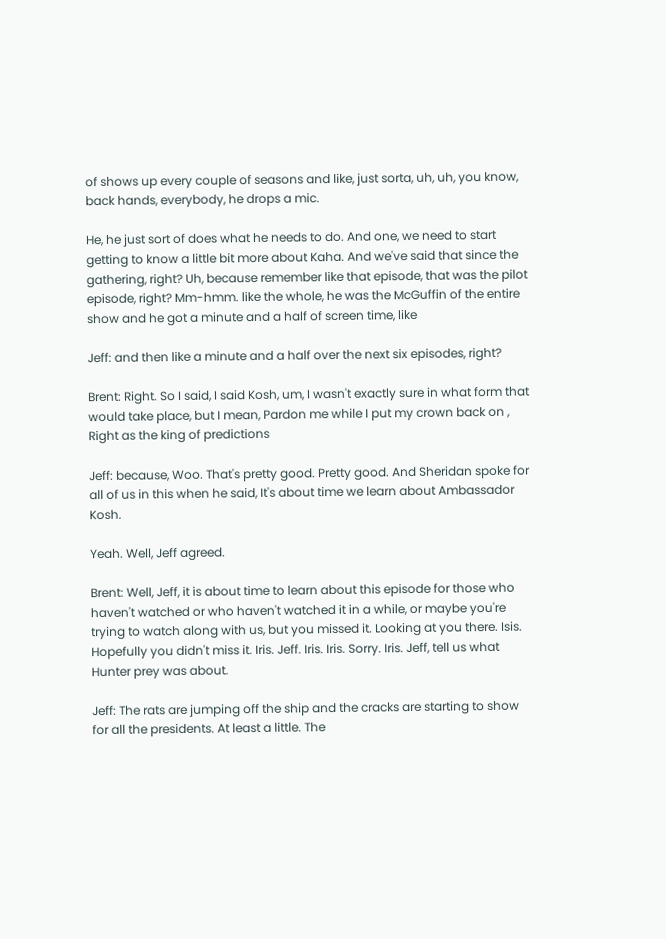of shows up every couple of seasons and like, just sorta, uh, uh, you know, back hands, everybody, he drops a mic.

He, he just sort of does what he needs to do. And one, we need to start getting to know a little bit more about Kaha. And we've said that since the gathering, right? Uh, because remember like that episode, that was the pilot episode, right? Mm-hmm. like the whole, he was the McGuffin of the entire show and he got a minute and a half of screen time, like

Jeff: and then like a minute and a half over the next six episodes, right?

Brent: Right. So I said, I said Kosh, um, I wasn't exactly sure in what form that would take place, but I mean, Pardon me while I put my crown back on , Right as the king of predictions

Jeff: because, Woo. That's pretty good. Pretty good. And Sheridan spoke for all of us in this when he said, It's about time we learn about Ambassador Kosh.

Yeah. Well, Jeff agreed.

Brent: Well, Jeff, it is about time to learn about this episode for those who haven't watched or who haven't watched it in a while, or maybe you're trying to watch along with us, but you missed it. Looking at you there. Isis. Hopefully you didn't miss it. Iris. Jeff. Iris. Iris. Sorry. Iris. Jeff, tell us what Hunter prey was about.

Jeff: The rats are jumping off the ship and the cracks are starting to show for all the presidents. At least a little. The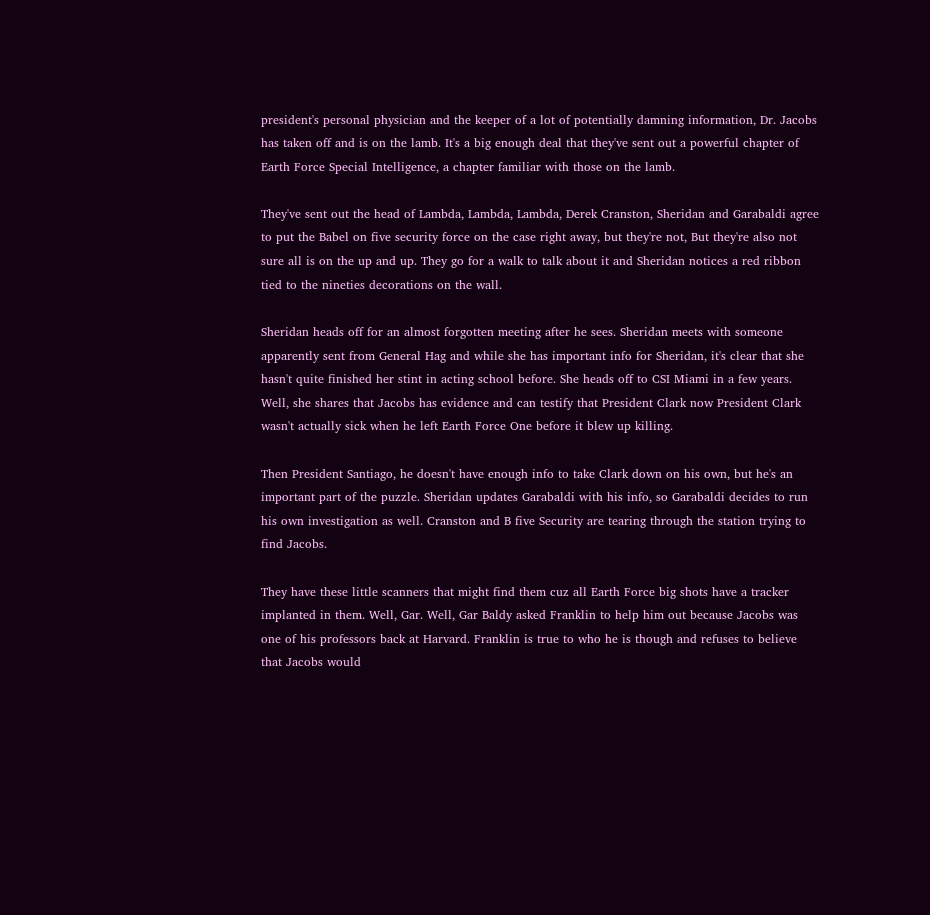president's personal physician and the keeper of a lot of potentially damning information, Dr. Jacobs has taken off and is on the lamb. It's a big enough deal that they've sent out a powerful chapter of Earth Force Special Intelligence, a chapter familiar with those on the lamb.

They've sent out the head of Lambda, Lambda, Lambda, Derek Cranston, Sheridan and Garabaldi agree to put the Babel on five security force on the case right away, but they're not, But they're also not sure all is on the up and up. They go for a walk to talk about it and Sheridan notices a red ribbon tied to the nineties decorations on the wall.

Sheridan heads off for an almost forgotten meeting after he sees. Sheridan meets with someone apparently sent from General Hag and while she has important info for Sheridan, it's clear that she hasn't quite finished her stint in acting school before. She heads off to CSI Miami in a few years. Well, she shares that Jacobs has evidence and can testify that President Clark now President Clark wasn't actually sick when he left Earth Force One before it blew up killing.

Then President Santiago, he doesn't have enough info to take Clark down on his own, but he's an important part of the puzzle. Sheridan updates Garabaldi with his info, so Garabaldi decides to run his own investigation as well. Cranston and B five Security are tearing through the station trying to find Jacobs.

They have these little scanners that might find them cuz all Earth Force big shots have a tracker implanted in them. Well, Gar. Well, Gar Baldy asked Franklin to help him out because Jacobs was one of his professors back at Harvard. Franklin is true to who he is though and refuses to believe that Jacobs would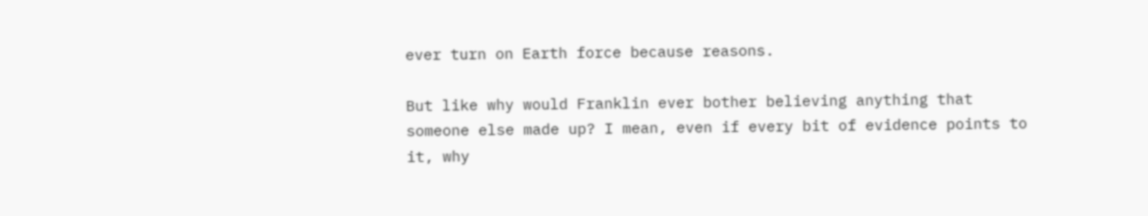ever turn on Earth force because reasons.

But like why would Franklin ever bother believing anything that someone else made up? I mean, even if every bit of evidence points to it, why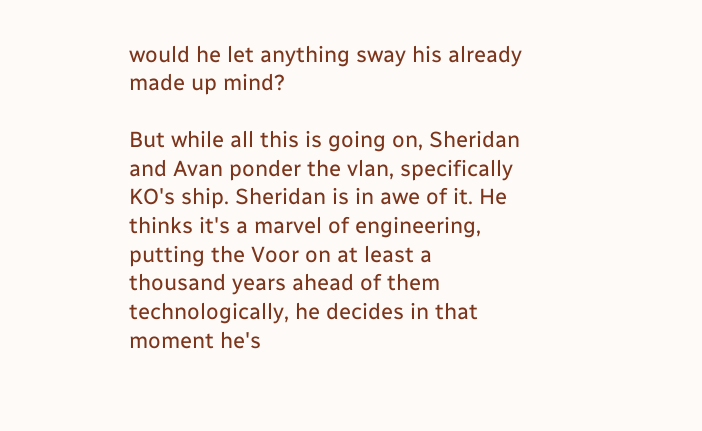would he let anything sway his already made up mind?

But while all this is going on, Sheridan and Avan ponder the vlan, specifically KO's ship. Sheridan is in awe of it. He thinks it's a marvel of engineering, putting the Voor on at least a thousand years ahead of them technologically, he decides in that moment he's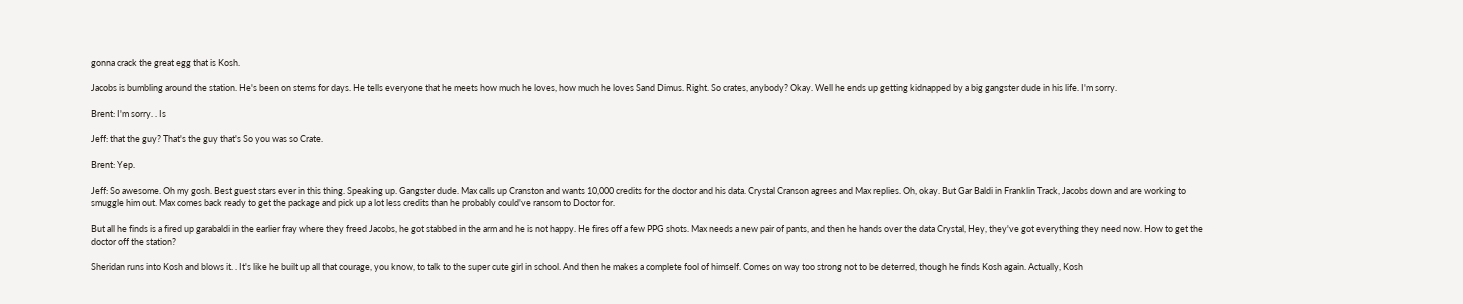gonna crack the great egg that is Kosh.

Jacobs is bumbling around the station. He's been on stems for days. He tells everyone that he meets how much he loves, how much he loves Sand Dimus. Right. So crates, anybody? Okay. Well he ends up getting kidnapped by a big gangster dude in his life. I'm sorry.

Brent: I'm sorry. . Is

Jeff: that the guy? That's the guy that's So you was so Crate.

Brent: Yep.

Jeff: So awesome. Oh my gosh. Best guest stars ever in this thing. Speaking up. Gangster dude. Max calls up Cranston and wants 10,000 credits for the doctor and his data. Crystal Cranson agrees and Max replies. Oh, okay. But Gar Baldi in Franklin Track, Jacobs down and are working to smuggle him out. Max comes back ready to get the package and pick up a lot less credits than he probably could've ransom to Doctor for.

But all he finds is a fired up garabaldi in the earlier fray where they freed Jacobs, he got stabbed in the arm and he is not happy. He fires off a few PPG shots. Max needs a new pair of pants, and then he hands over the data Crystal, Hey, they've got everything they need now. How to get the doctor off the station?

Sheridan runs into Kosh and blows it. . It's like he built up all that courage, you know, to talk to the super cute girl in school. And then he makes a complete fool of himself. Comes on way too strong not to be deterred, though he finds Kosh again. Actually, Kosh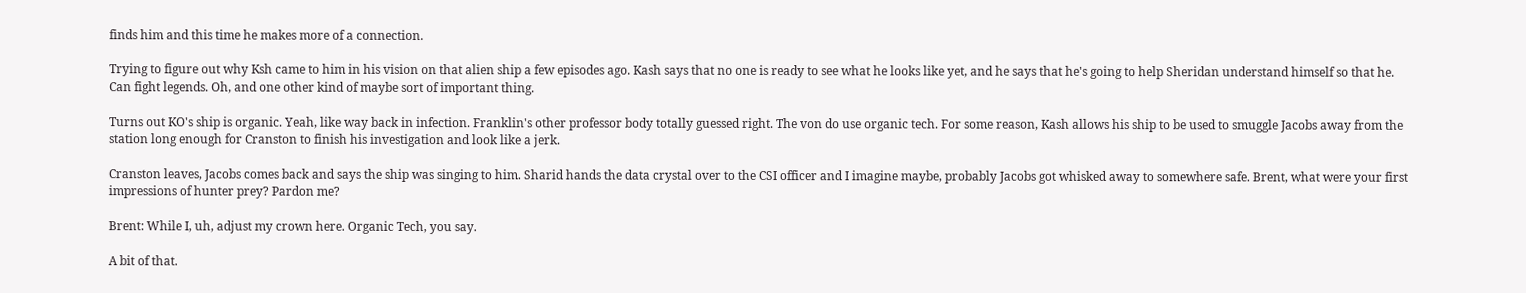finds him and this time he makes more of a connection.

Trying to figure out why Ksh came to him in his vision on that alien ship a few episodes ago. Kash says that no one is ready to see what he looks like yet, and he says that he's going to help Sheridan understand himself so that he. Can fight legends. Oh, and one other kind of maybe sort of important thing.

Turns out KO's ship is organic. Yeah, like way back in infection. Franklin's other professor body totally guessed right. The von do use organic tech. For some reason, Kash allows his ship to be used to smuggle Jacobs away from the station long enough for Cranston to finish his investigation and look like a jerk.

Cranston leaves, Jacobs comes back and says the ship was singing to him. Sharid hands the data crystal over to the CSI officer and I imagine maybe, probably Jacobs got whisked away to somewhere safe. Brent, what were your first impressions of hunter prey? Pardon me?

Brent: While I, uh, adjust my crown here. Organic Tech, you say.

A bit of that.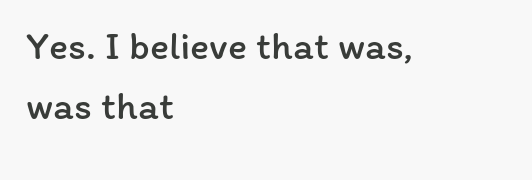Yes. I believe that was, was that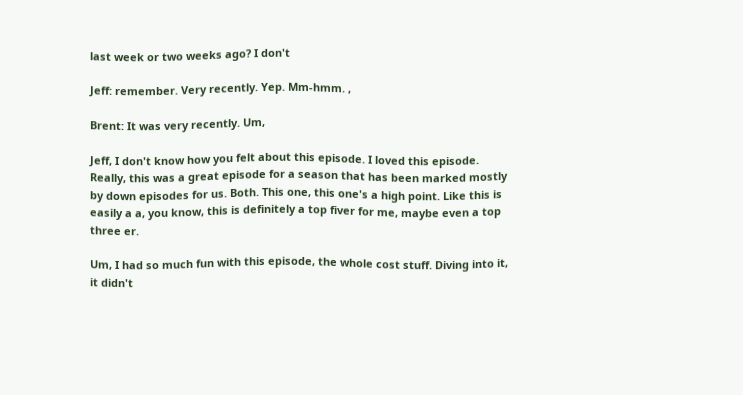last week or two weeks ago? I don't

Jeff: remember. Very recently. Yep. Mm-hmm. ,

Brent: It was very recently. Um,

Jeff, I don't know how you felt about this episode. I loved this episode. Really, this was a great episode for a season that has been marked mostly by down episodes for us. Both. This one, this one's a high point. Like this is easily a a, you know, this is definitely a top fiver for me, maybe even a top three er.

Um, I had so much fun with this episode, the whole cost stuff. Diving into it, it didn't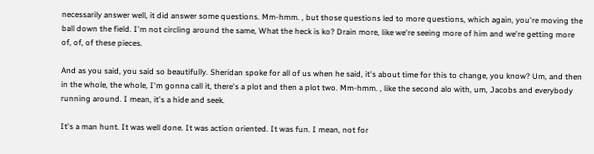necessarily answer well, it did answer some questions. Mm-hmm. , but those questions led to more questions, which again, you're moving the ball down the field. I'm not circling around the same, What the heck is ko? Drain more, like we're seeing more of him and we're getting more of, of, of these pieces.

And as you said, you said so beautifully. Sheridan spoke for all of us when he said, it's about time for this to change, you know? Um, and then in the whole, the whole, I'm gonna call it, there's a plot and then a plot two. Mm-hmm. , like the second alo with, um, Jacobs and everybody running around. I mean, it's a hide and seek.

It's a man hunt. It was well done. It was action oriented. It was fun. I mean, not for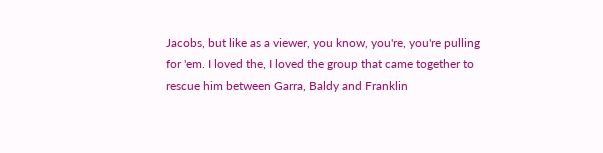Jacobs, but like as a viewer, you know, you're, you're pulling for 'em. I loved the, I loved the group that came together to rescue him between Garra, Baldy and Franklin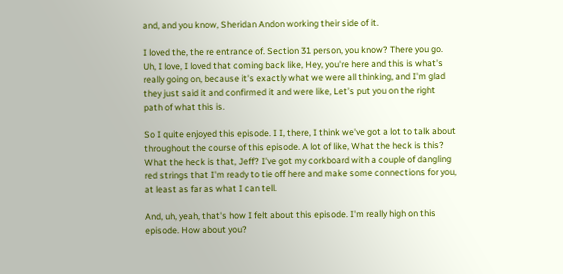and, and you know, Sheridan Andon working their side of it.

I loved the, the re entrance of. Section 31 person, you know? There you go. Uh, I love, I loved that coming back like, Hey, you're here and this is what's really going on, because it's exactly what we were all thinking, and I'm glad they just said it and confirmed it and were like, Let's put you on the right path of what this is.

So I quite enjoyed this episode. I I, there, I think we've got a lot to talk about throughout the course of this episode. A lot of like, What the heck is this? What the heck is that, Jeff? I've got my corkboard with a couple of dangling red strings that I'm ready to tie off here and make some connections for you, at least as far as what I can tell.

And, uh, yeah, that's how I felt about this episode. I'm really high on this episode. How about you?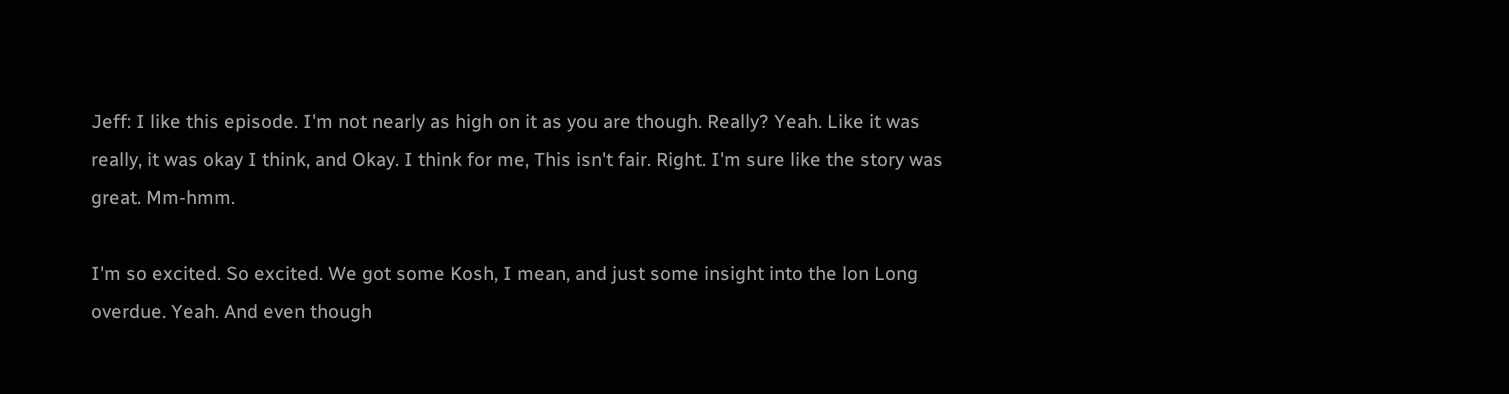Jeff: I like this episode. I'm not nearly as high on it as you are though. Really? Yeah. Like it was really, it was okay I think, and Okay. I think for me, This isn't fair. Right. I'm sure like the story was great. Mm-hmm.

I'm so excited. So excited. We got some Kosh, I mean, and just some insight into the lon Long overdue. Yeah. And even though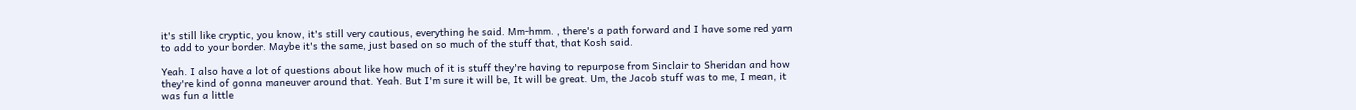it's still like cryptic, you know, it's still very cautious, everything he said. Mm-hmm. , there's a path forward and I have some red yarn to add to your border. Maybe it's the same, just based on so much of the stuff that, that Kosh said.

Yeah. I also have a lot of questions about like how much of it is stuff they're having to repurpose from Sinclair to Sheridan and how they're kind of gonna maneuver around that. Yeah. But I'm sure it will be, It will be great. Um, the Jacob stuff was to me, I mean, it was fun a little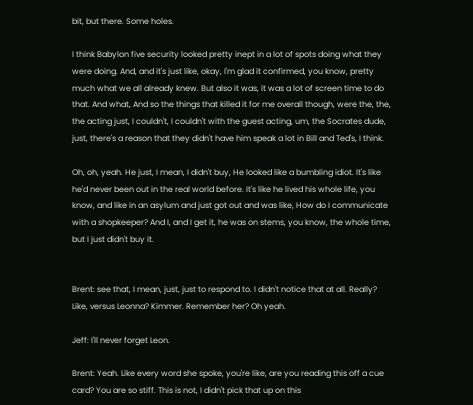bit, but there. Some holes.

I think Babylon five security looked pretty inept in a lot of spots doing what they were doing. And, and it's just like, okay, I'm glad it confirmed, you know, pretty much what we all already knew. But also it was, it was a lot of screen time to do that. And what, And so the things that killed it for me overall though, were the, the, the acting just, I couldn't, I couldn't with the guest acting, um, the Socrates dude, just, there's a reason that they didn't have him speak a lot in Bill and Ted's, I think.

Oh, oh, yeah. He just, I mean, I didn't buy, He looked like a bumbling idiot. It's like he'd never been out in the real world before. It's like he lived his whole life, you know, and like in an asylum and just got out and was like, How do I communicate with a shopkeeper? And I, and I get it, he was on stems, you know, the whole time, but I just didn't buy it.


Brent: see that, I mean, just, just to respond to. I didn't notice that at all. Really? Like, versus Leonna? Kimmer. Remember her? Oh yeah.

Jeff: I'll never forget Leon.

Brent: Yeah. Like every word she spoke, you're like, are you reading this off a cue card? You are so stiff. This is not, I didn't pick that up on this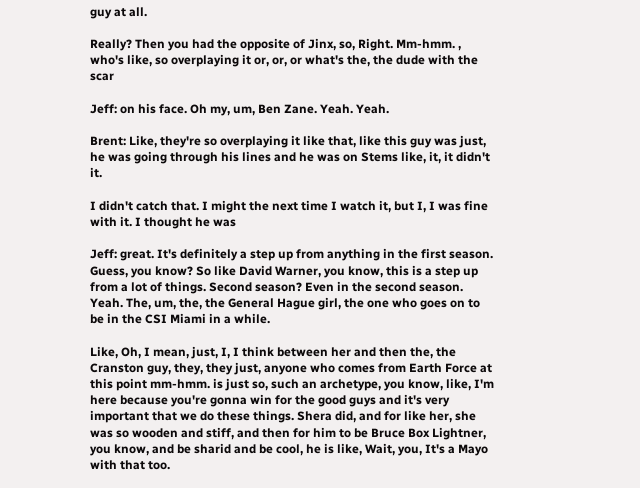guy at all.

Really? Then you had the opposite of Jinx, so, Right. Mm-hmm. , who's like, so overplaying it or, or, or what's the, the dude with the scar

Jeff: on his face. Oh my, um, Ben Zane. Yeah. Yeah.

Brent: Like, they're so overplaying it like that, like this guy was just, he was going through his lines and he was on Stems like, it, it didn't it.

I didn't catch that. I might the next time I watch it, but I, I was fine with it. I thought he was

Jeff: great. It's definitely a step up from anything in the first season. Guess, you know? So like David Warner, you know, this is a step up from a lot of things. Second season? Even in the second season. Yeah. The, um, the, the General Hague girl, the one who goes on to be in the CSI Miami in a while.

Like, Oh, I mean, just, I, I think between her and then the, the Cranston guy, they, they just, anyone who comes from Earth Force at this point mm-hmm. is just so, such an archetype, you know, like, I'm here because you're gonna win for the good guys and it's very important that we do these things. Shera did, and for like her, she was so wooden and stiff, and then for him to be Bruce Box Lightner, you know, and be sharid and be cool, he is like, Wait, you, It's a Mayo with that too.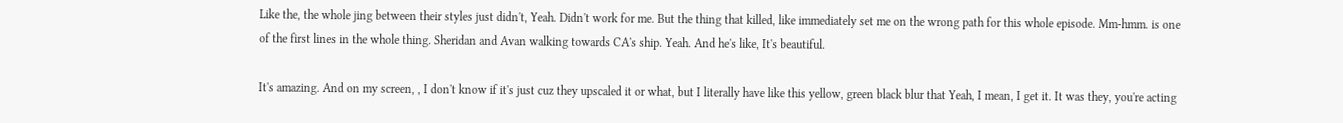Like the, the whole jing between their styles just didn't, Yeah. Didn't work for me. But the thing that killed, like immediately set me on the wrong path for this whole episode. Mm-hmm. is one of the first lines in the whole thing. Sheridan and Avan walking towards CA's ship. Yeah. And he's like, It's beautiful.

It's amazing. And on my screen, , I don't know if it's just cuz they upscaled it or what, but I literally have like this yellow, green black blur that Yeah, I mean, I get it. It was they, you're acting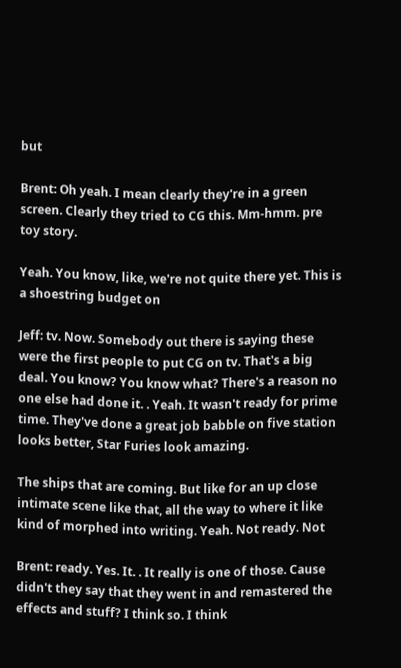but

Brent: Oh yeah. I mean clearly they're in a green screen. Clearly they tried to CG this. Mm-hmm. pre toy story.

Yeah. You know, like, we're not quite there yet. This is a shoestring budget on

Jeff: tv. Now. Somebody out there is saying these were the first people to put CG on tv. That's a big deal. You know? You know what? There's a reason no one else had done it. . Yeah. It wasn't ready for prime time. They've done a great job babble on five station looks better, Star Furies look amazing.

The ships that are coming. But like for an up close intimate scene like that, all the way to where it like kind of morphed into writing. Yeah. Not ready. Not

Brent: ready. Yes. It. . It really is one of those. Cause didn't they say that they went in and remastered the effects and stuff? I think so. I think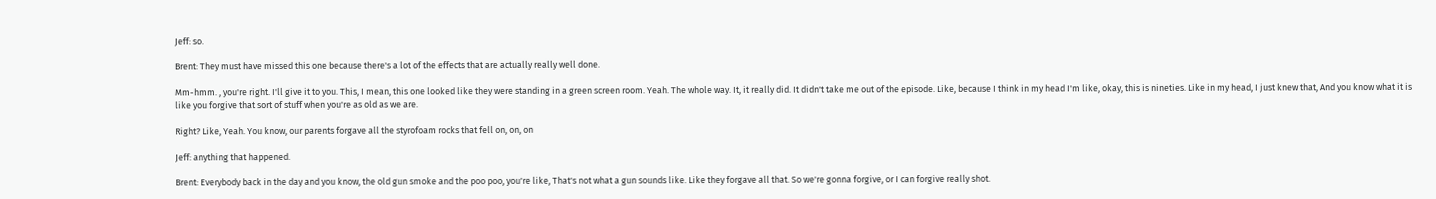Jeff: so.

Brent: They must have missed this one because there's a lot of the effects that are actually really well done.

Mm-hmm. , you're right. I'll give it to you. This, I mean, this one looked like they were standing in a green screen room. Yeah. The whole way. It, it really did. It didn't take me out of the episode. Like, because I think in my head I'm like, okay, this is nineties. Like in my head, I just knew that, And you know what it is like you forgive that sort of stuff when you're as old as we are.

Right? Like, Yeah. You know, our parents forgave all the styrofoam rocks that fell on, on, on

Jeff: anything that happened.

Brent: Everybody back in the day and you know, the old gun smoke and the poo poo, you're like, That's not what a gun sounds like. Like they forgave all that. So we're gonna forgive, or I can forgive really shot.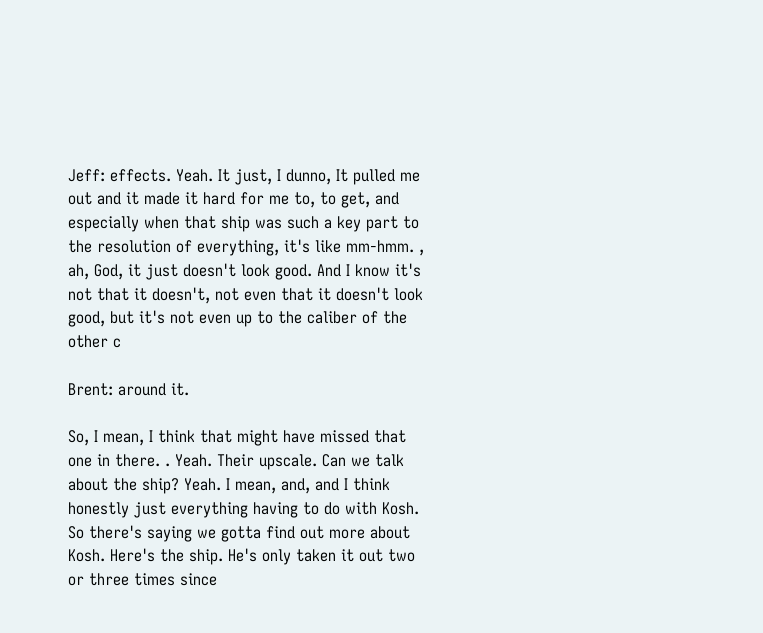Jeff: effects. Yeah. It just, I dunno, It pulled me out and it made it hard for me to, to get, and especially when that ship was such a key part to the resolution of everything, it's like mm-hmm. , ah, God, it just doesn't look good. And I know it's not that it doesn't, not even that it doesn't look good, but it's not even up to the caliber of the other c

Brent: around it.

So, I mean, I think that might have missed that one in there. . Yeah. Their upscale. Can we talk about the ship? Yeah. I mean, and, and I think honestly just everything having to do with Kosh. So there's saying we gotta find out more about Kosh. Here's the ship. He's only taken it out two or three times since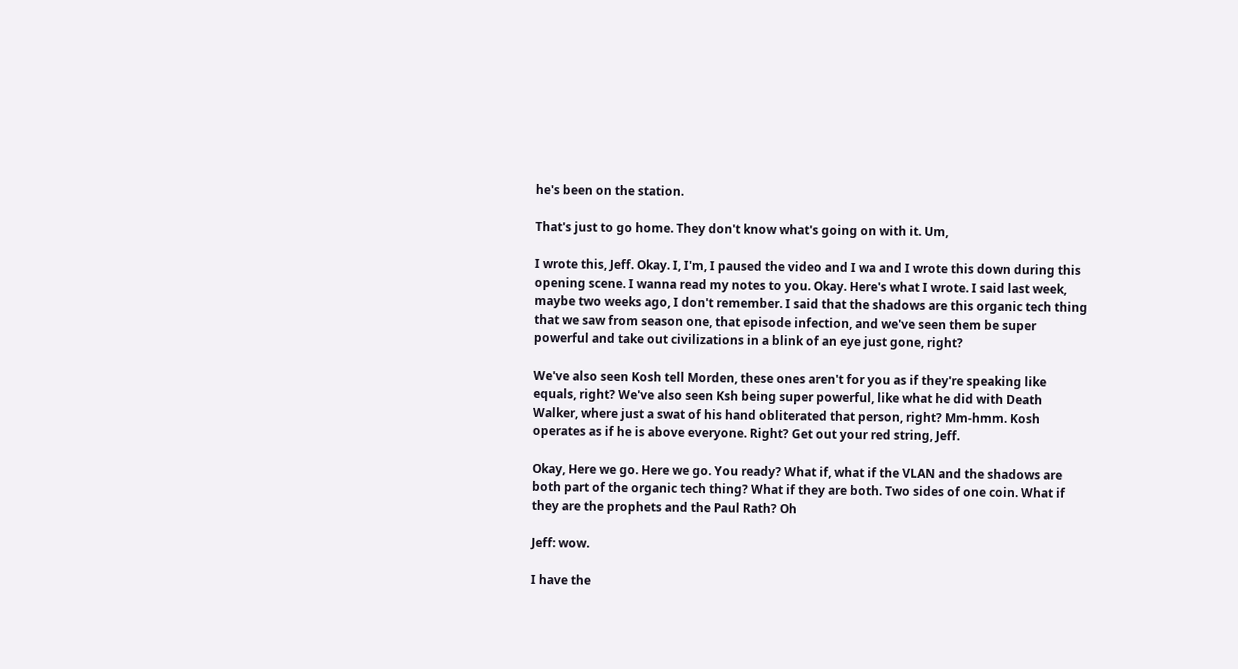he's been on the station.

That's just to go home. They don't know what's going on with it. Um,

I wrote this, Jeff. Okay. I, I'm, I paused the video and I wa and I wrote this down during this opening scene. I wanna read my notes to you. Okay. Here's what I wrote. I said last week, maybe two weeks ago, I don't remember. I said that the shadows are this organic tech thing that we saw from season one, that episode infection, and we've seen them be super powerful and take out civilizations in a blink of an eye just gone, right?

We've also seen Kosh tell Morden, these ones aren't for you as if they're speaking like equals, right? We've also seen Ksh being super powerful, like what he did with Death Walker, where just a swat of his hand obliterated that person, right? Mm-hmm. Kosh operates as if he is above everyone. Right? Get out your red string, Jeff.

Okay, Here we go. Here we go. You ready? What if, what if the VLAN and the shadows are both part of the organic tech thing? What if they are both. Two sides of one coin. What if they are the prophets and the Paul Rath? Oh

Jeff: wow.

I have the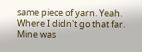same piece of yarn. Yeah. Where I didn't go that far. Mine was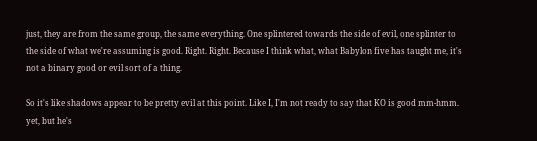just, they are from the same group, the same everything. One splintered towards the side of evil, one splinter to the side of what we're assuming is good. Right. Right. Because I think what, what Babylon five has taught me, it's not a binary good or evil sort of a thing.

So it's like shadows appear to be pretty evil at this point. Like I, I'm not ready to say that KO is good mm-hmm. yet, but he's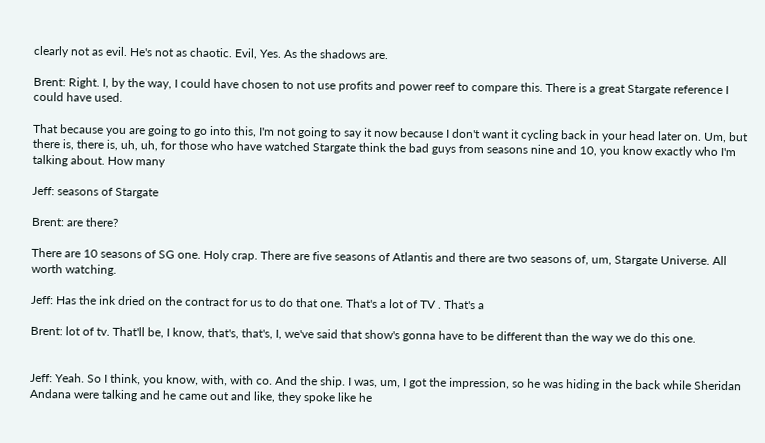clearly not as evil. He's not as chaotic. Evil, Yes. As the shadows are.

Brent: Right. I, by the way, I could have chosen to not use profits and power reef to compare this. There is a great Stargate reference I could have used.

That because you are going to go into this, I'm not going to say it now because I don't want it cycling back in your head later on. Um, but there is, there is, uh, uh, for those who have watched Stargate think the bad guys from seasons nine and 10, you know exactly who I'm talking about. How many

Jeff: seasons of Stargate

Brent: are there?

There are 10 seasons of SG one. Holy crap. There are five seasons of Atlantis and there are two seasons of, um, Stargate Universe. All worth watching.

Jeff: Has the ink dried on the contract for us to do that one. That's a lot of TV . That's a

Brent: lot of tv. That'll be, I know, that's, that's, I, we've said that show's gonna have to be different than the way we do this one.


Jeff: Yeah. So I think, you know, with, with co. And the ship. I was, um, I got the impression, so he was hiding in the back while Sheridan Andana were talking and he came out and like, they spoke like he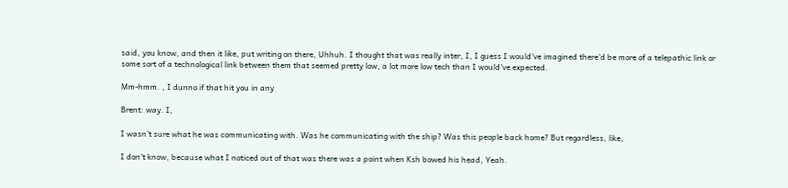said, you know, and then it like, put writing on there, Uhhuh. I thought that was really inter, I, I guess I would've imagined there'd be more of a telepathic link or some sort of a technological link between them that seemed pretty low, a lot more low tech than I would've expected.

Mm-hmm. , I dunno if that hit you in any

Brent: way. I,

I wasn't sure what he was communicating with. Was he communicating with the ship? Was this people back home? But regardless, like,

I don't know, because what I noticed out of that was there was a point when Ksh bowed his head, Yeah.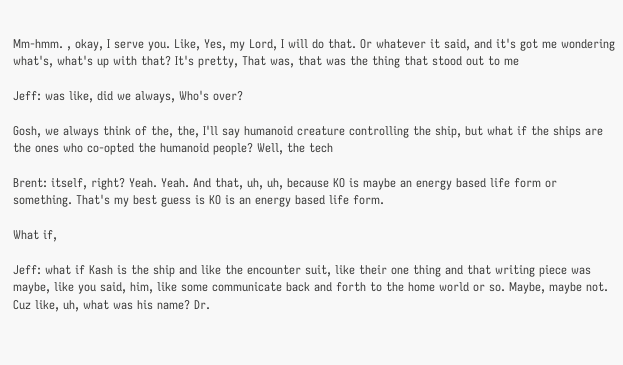Mm-hmm. , okay, I serve you. Like, Yes, my Lord, I will do that. Or whatever it said, and it's got me wondering what's, what's up with that? It's pretty, That was, that was the thing that stood out to me

Jeff: was like, did we always, Who's over?

Gosh, we always think of the, the, I'll say humanoid creature controlling the ship, but what if the ships are the ones who co-opted the humanoid people? Well, the tech

Brent: itself, right? Yeah. Yeah. And that, uh, uh, because KO is maybe an energy based life form or something. That's my best guess is KO is an energy based life form.

What if,

Jeff: what if Kash is the ship and like the encounter suit, like their one thing and that writing piece was maybe, like you said, him, like some communicate back and forth to the home world or so. Maybe, maybe not. Cuz like, uh, what was his name? Dr.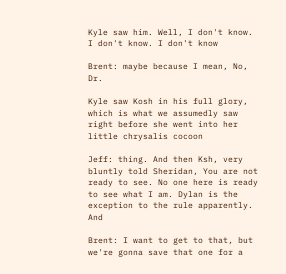Kyle saw him. Well, I don't know. I don't know. I don't know

Brent: maybe because I mean, No, Dr.

Kyle saw Kosh in his full glory, which is what we assumedly saw right before she went into her little chrysalis cocoon

Jeff: thing. And then Ksh, very bluntly told Sheridan, You are not ready to see. No one here is ready to see what I am. Dylan is the exception to the rule apparently. And

Brent: I want to get to that, but we're gonna save that one for a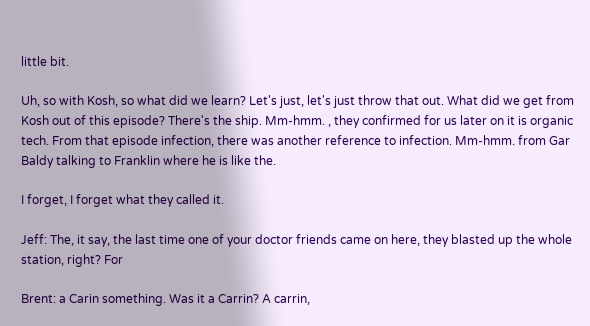little bit.

Uh, so with Kosh, so what did we learn? Let's just, let's just throw that out. What did we get from Kosh out of this episode? There's the ship. Mm-hmm. , they confirmed for us later on it is organic tech. From that episode infection, there was another reference to infection. Mm-hmm. from Gar Baldy talking to Franklin where he is like the.

I forget, I forget what they called it.

Jeff: The, it say, the last time one of your doctor friends came on here, they blasted up the whole station, right? For

Brent: a Carin something. Was it a Carrin? A carrin,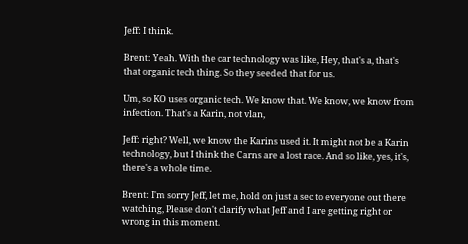Jeff: I think.

Brent: Yeah. With the car technology was like, Hey, that's a, that's that organic tech thing. So they seeded that for us.

Um, so KO uses organic tech. We know that. We know, we know from infection. That's a Karin, not vlan,

Jeff: right? Well, we know the Karins used it. It might not be a Karin technology, but I think the Carns are a lost race. And so like, yes, it's, there's a whole time.

Brent: I'm sorry Jeff, let me, hold on just a sec to everyone out there watching, Please don't clarify what Jeff and I are getting right or wrong in this moment.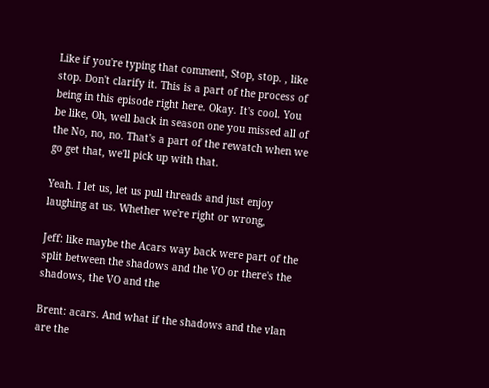Like if you're typing that comment, Stop, stop. , like stop. Don't clarify it. This is a part of the process of being in this episode right here. Okay. It's cool. You be like, Oh, well back in season one you missed all of the No, no, no. That's a part of the rewatch when we go get that, we'll pick up with that.

Yeah. I let us, let us pull threads and just enjoy laughing at us. Whether we're right or wrong,

Jeff: like maybe the Acars way back were part of the split between the shadows and the VO or there's the shadows, the VO and the

Brent: acars. And what if the shadows and the vlan are the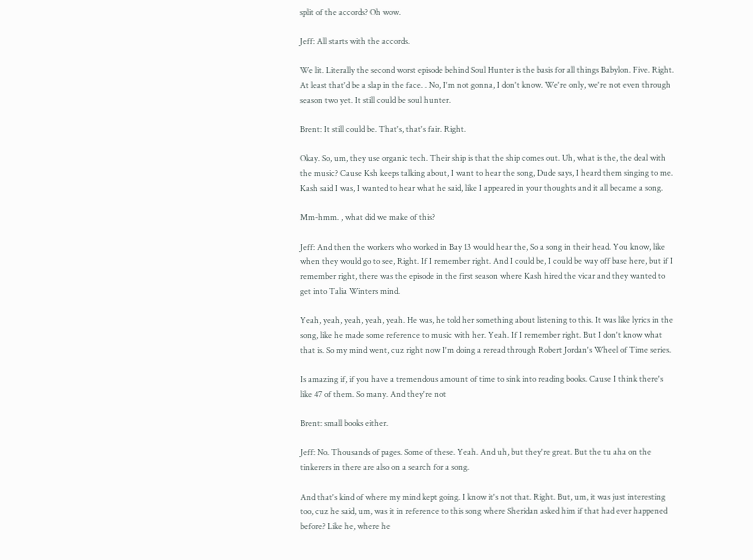split of the accords? Oh wow.

Jeff: All starts with the accords.

We lit. Literally the second worst episode behind Soul Hunter is the basis for all things Babylon. Five. Right. At least that'd be a slap in the face. . No, I'm not gonna, I don't know. We're only, we're not even through season two yet. It still could be soul hunter.

Brent: It still could be. That's, that's fair. Right.

Okay. So, um, they use organic tech. Their ship is that the ship comes out. Uh, what is the, the deal with the music? Cause Ksh keeps talking about, I want to hear the song, Dude says, I heard them singing to me. Kash said I was, I wanted to hear what he said, like I appeared in your thoughts and it all became a song.

Mm-hmm. , what did we make of this?

Jeff: And then the workers who worked in Bay 13 would hear the, So a song in their head. You know, like when they would go to see, Right. If I remember right. And I could be, I could be way off base here, but if I remember right, there was the episode in the first season where Kash hired the vicar and they wanted to get into Talia Winters mind.

Yeah, yeah, yeah, yeah, yeah. He was, he told her something about listening to this. It was like lyrics in the song, like he made some reference to music with her. Yeah. If I remember right. But I don't know what that is. So my mind went, cuz right now I'm doing a reread through Robert Jordan's Wheel of Time series.

Is amazing if, if you have a tremendous amount of time to sink into reading books. Cause I think there's like 47 of them. So many. And they're not

Brent: small books either.

Jeff: No. Thousands of pages. Some of these. Yeah. And uh, but they're great. But the tu aha on the tinkerers in there are also on a search for a song.

And that's kind of where my mind kept going. I know it's not that. Right. But, um, it was just interesting too, cuz he said, um, was it in reference to this song where Sheridan asked him if that had ever happened before? Like he, where he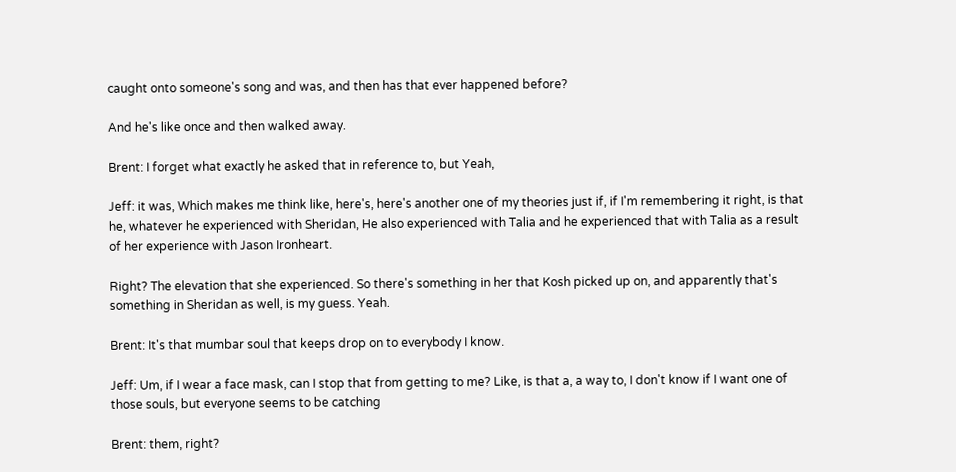caught onto someone's song and was, and then has that ever happened before?

And he's like once and then walked away.

Brent: I forget what exactly he asked that in reference to, but Yeah,

Jeff: it was, Which makes me think like, here's, here's another one of my theories just if, if I'm remembering it right, is that he, whatever he experienced with Sheridan, He also experienced with Talia and he experienced that with Talia as a result of her experience with Jason Ironheart.

Right? The elevation that she experienced. So there's something in her that Kosh picked up on, and apparently that's something in Sheridan as well, is my guess. Yeah.

Brent: It's that mumbar soul that keeps drop on to everybody I know.

Jeff: Um, if I wear a face mask, can I stop that from getting to me? Like, is that a, a way to, I don't know if I want one of those souls, but everyone seems to be catching

Brent: them, right?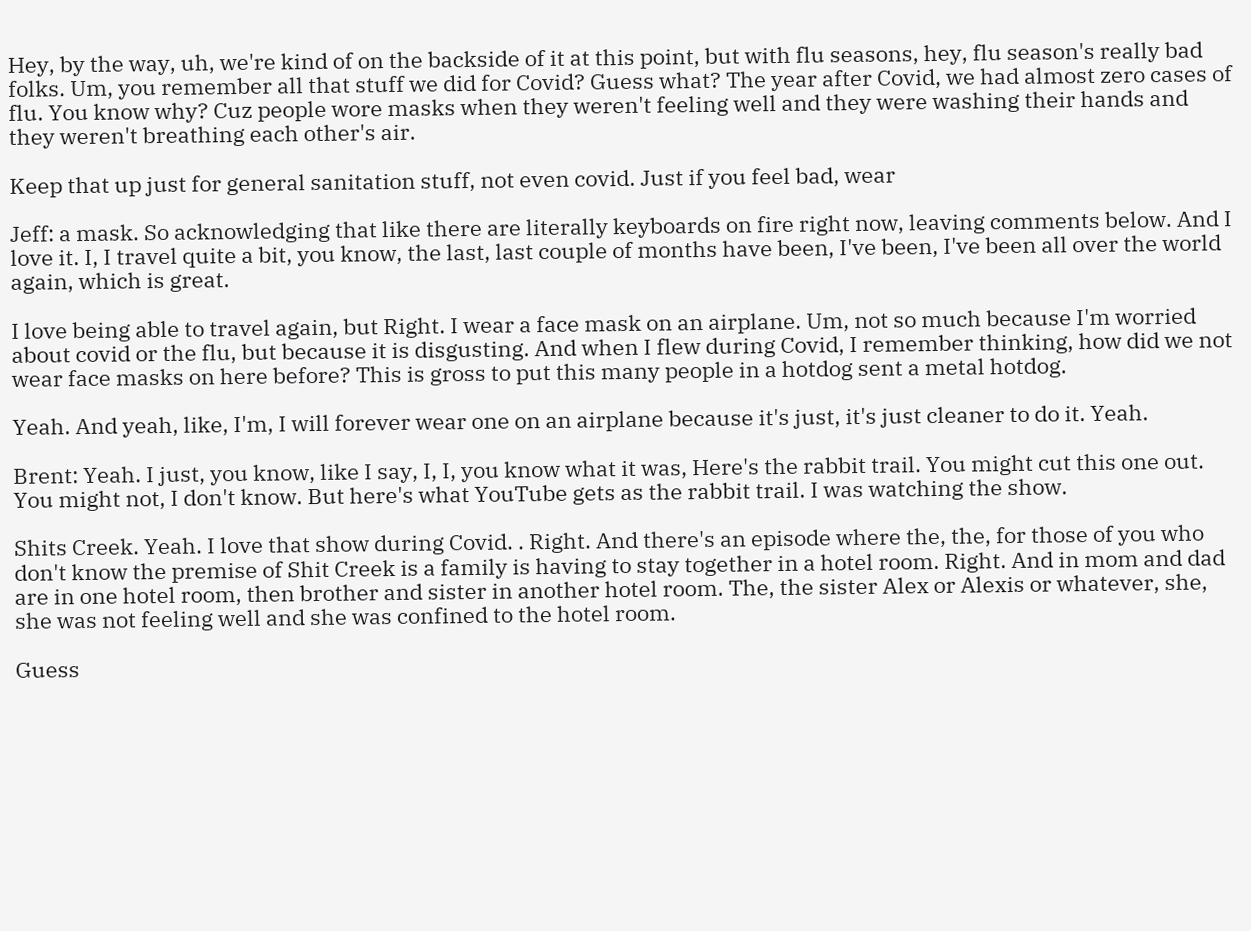Hey, by the way, uh, we're kind of on the backside of it at this point, but with flu seasons, hey, flu season's really bad folks. Um, you remember all that stuff we did for Covid? Guess what? The year after Covid, we had almost zero cases of flu. You know why? Cuz people wore masks when they weren't feeling well and they were washing their hands and they weren't breathing each other's air.

Keep that up just for general sanitation stuff, not even covid. Just if you feel bad, wear

Jeff: a mask. So acknowledging that like there are literally keyboards on fire right now, leaving comments below. And I love it. I, I travel quite a bit, you know, the last, last couple of months have been, I've been, I've been all over the world again, which is great.

I love being able to travel again, but Right. I wear a face mask on an airplane. Um, not so much because I'm worried about covid or the flu, but because it is disgusting. And when I flew during Covid, I remember thinking, how did we not wear face masks on here before? This is gross to put this many people in a hotdog sent a metal hotdog.

Yeah. And yeah, like, I'm, I will forever wear one on an airplane because it's just, it's just cleaner to do it. Yeah.

Brent: Yeah. I just, you know, like I say, I, I, you know what it was, Here's the rabbit trail. You might cut this one out. You might not, I don't know. But here's what YouTube gets as the rabbit trail. I was watching the show.

Shits Creek. Yeah. I love that show during Covid. . Right. And there's an episode where the, the, for those of you who don't know the premise of Shit Creek is a family is having to stay together in a hotel room. Right. And in mom and dad are in one hotel room, then brother and sister in another hotel room. The, the sister Alex or Alexis or whatever, she, she was not feeling well and she was confined to the hotel room.

Guess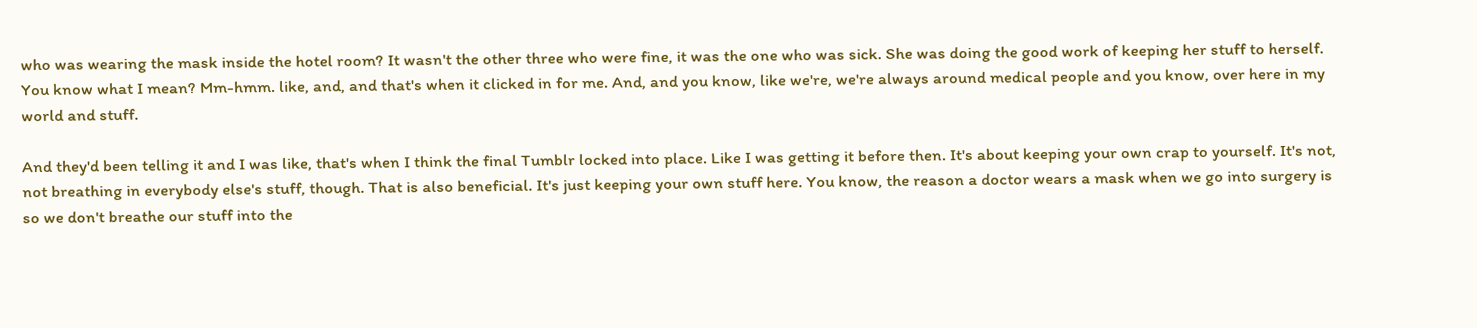who was wearing the mask inside the hotel room? It wasn't the other three who were fine, it was the one who was sick. She was doing the good work of keeping her stuff to herself. You know what I mean? Mm-hmm. like, and, and that's when it clicked in for me. And, and you know, like we're, we're always around medical people and you know, over here in my world and stuff.

And they'd been telling it and I was like, that's when I think the final Tumblr locked into place. Like I was getting it before then. It's about keeping your own crap to yourself. It's not, not breathing in everybody else's stuff, though. That is also beneficial. It's just keeping your own stuff here. You know, the reason a doctor wears a mask when we go into surgery is so we don't breathe our stuff into the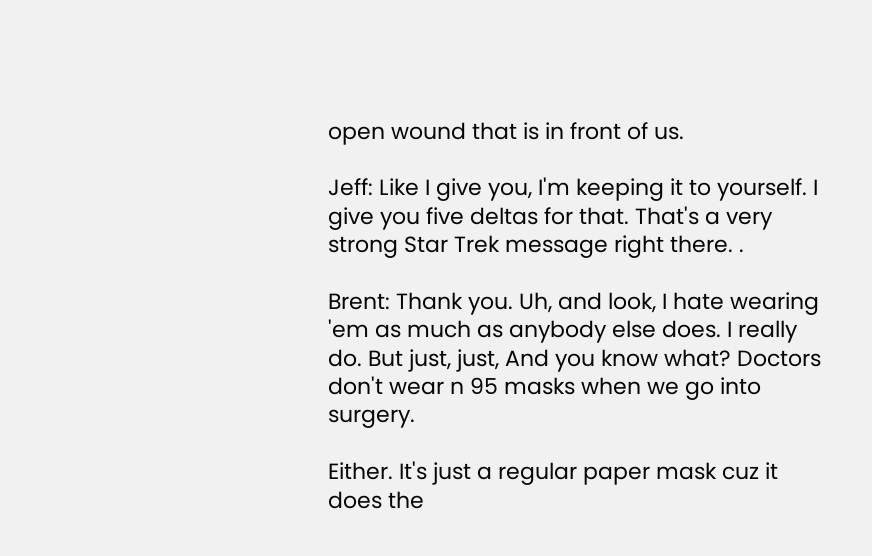open wound that is in front of us.

Jeff: Like I give you, I'm keeping it to yourself. I give you five deltas for that. That's a very strong Star Trek message right there. .

Brent: Thank you. Uh, and look, I hate wearing 'em as much as anybody else does. I really do. But just, just, And you know what? Doctors don't wear n 95 masks when we go into surgery.

Either. It's just a regular paper mask cuz it does the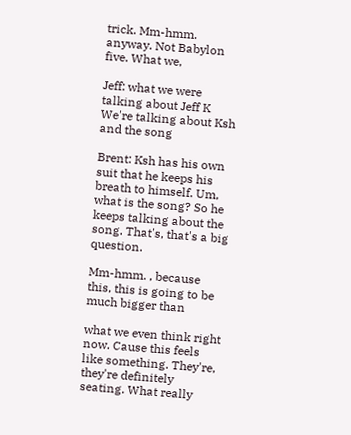trick. Mm-hmm. anyway. Not Babylon five. What we,

Jeff: what we were talking about Jeff K We're talking about Ksh and the song

Brent: Ksh has his own suit that he keeps his breath to himself. Um, what is the song? So he keeps talking about the song. That's, that's a big question.

Mm-hmm. , because this, this is going to be much bigger than

what we even think right now. Cause this feels like something. They're, they're definitely seating. What really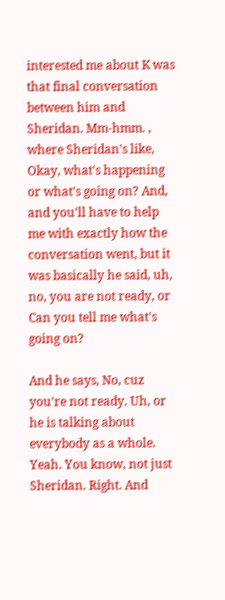interested me about K was that final conversation between him and Sheridan. Mm-hmm. , where Sheridan's like, Okay, what's happening or what's going on? And, and you'll have to help me with exactly how the conversation went, but it was basically he said, uh, no, you are not ready, or Can you tell me what's going on?

And he says, No, cuz you're not ready. Uh, or he is talking about everybody as a whole. Yeah. You know, not just Sheridan. Right. And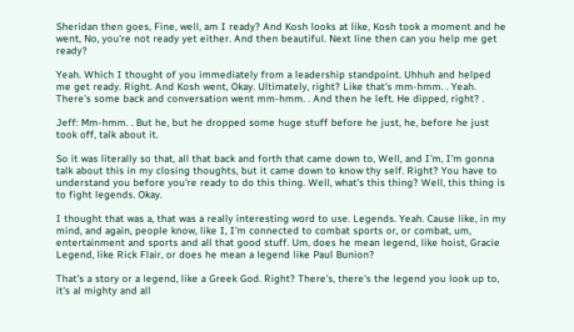Sheridan then goes, Fine, well, am I ready? And Kosh looks at like, Kosh took a moment and he went, No, you're not ready yet either. And then beautiful. Next line then can you help me get ready?

Yeah. Which I thought of you immediately from a leadership standpoint. Uhhuh and helped me get ready. Right. And Kosh went, Okay. Ultimately, right? Like that's mm-hmm. . Yeah. There's some back and conversation went mm-hmm. . And then he left. He dipped, right? .

Jeff: Mm-hmm. . But he, but he dropped some huge stuff before he just, he, before he just took off, talk about it.

So it was literally so that, all that back and forth that came down to, Well, and I'm, I'm gonna talk about this in my closing thoughts, but it came down to know thy self. Right? You have to understand you before you're ready to do this thing. Well, what's this thing? Well, this thing is to fight legends. Okay.

I thought that was a, that was a really interesting word to use. Legends. Yeah. Cause like, in my mind, and again, people know, like I, I'm connected to combat sports or, or combat, um, entertainment and sports and all that good stuff. Um, does he mean legend, like hoist, Gracie Legend, like Rick Flair, or does he mean a legend like Paul Bunion?

That's a story or a legend, like a Greek God. Right? There's, there's the legend you look up to, it's al mighty and all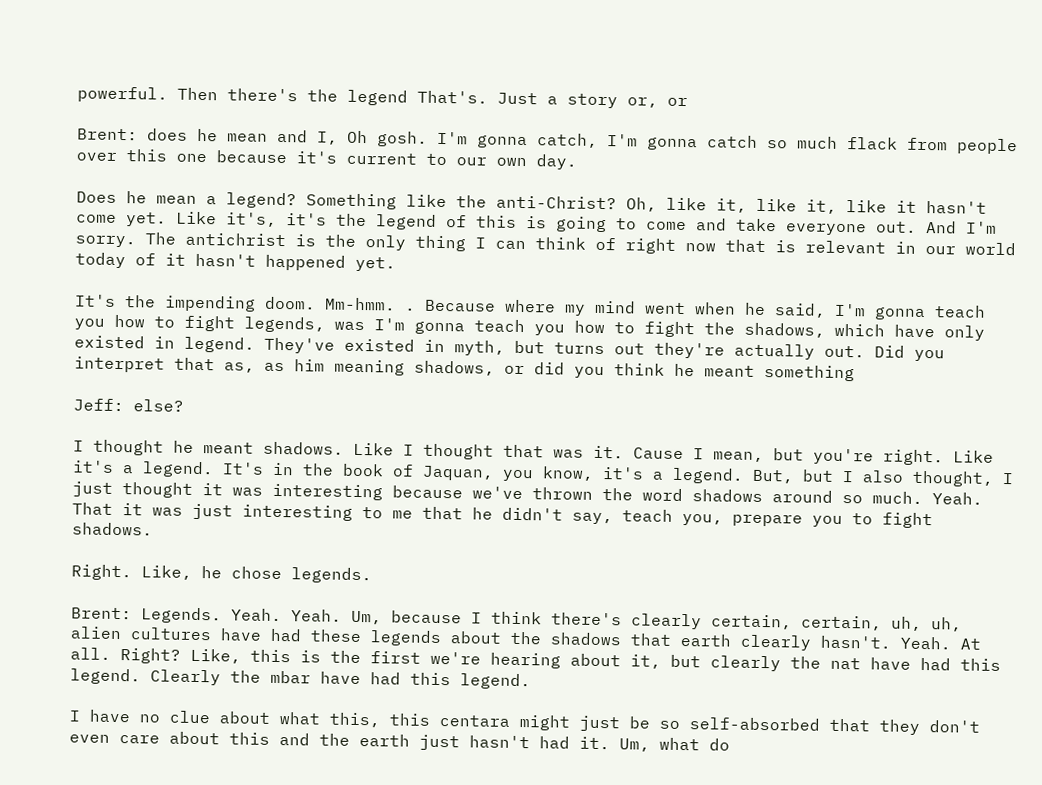powerful. Then there's the legend That's. Just a story or, or

Brent: does he mean and I, Oh gosh. I'm gonna catch, I'm gonna catch so much flack from people over this one because it's current to our own day.

Does he mean a legend? Something like the anti-Christ? Oh, like it, like it, like it hasn't come yet. Like it's, it's the legend of this is going to come and take everyone out. And I'm sorry. The antichrist is the only thing I can think of right now that is relevant in our world today of it hasn't happened yet.

It's the impending doom. Mm-hmm. . Because where my mind went when he said, I'm gonna teach you how to fight legends, was I'm gonna teach you how to fight the shadows, which have only existed in legend. They've existed in myth, but turns out they're actually out. Did you interpret that as, as him meaning shadows, or did you think he meant something

Jeff: else?

I thought he meant shadows. Like I thought that was it. Cause I mean, but you're right. Like it's a legend. It's in the book of Jaquan, you know, it's a legend. But, but I also thought, I just thought it was interesting because we've thrown the word shadows around so much. Yeah. That it was just interesting to me that he didn't say, teach you, prepare you to fight shadows.

Right. Like, he chose legends.

Brent: Legends. Yeah. Yeah. Um, because I think there's clearly certain, certain, uh, uh, alien cultures have had these legends about the shadows that earth clearly hasn't. Yeah. At all. Right? Like, this is the first we're hearing about it, but clearly the nat have had this legend. Clearly the mbar have had this legend.

I have no clue about what this, this centara might just be so self-absorbed that they don't even care about this and the earth just hasn't had it. Um, what do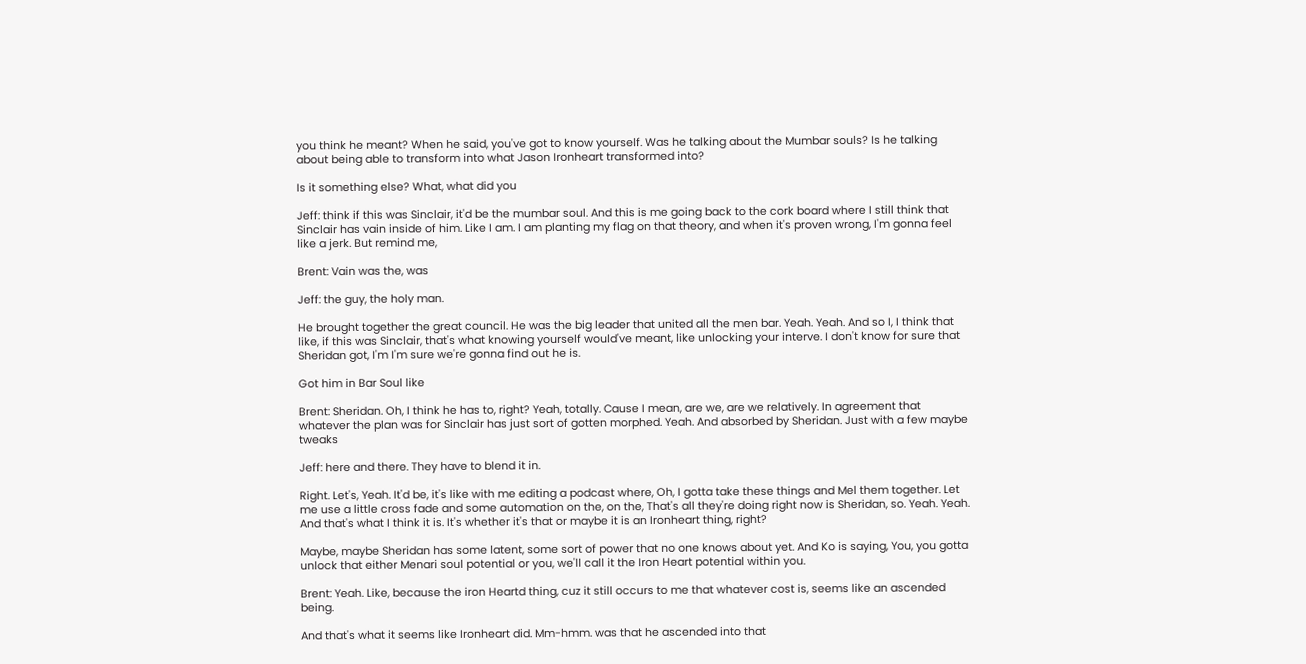you think he meant? When he said, you've got to know yourself. Was he talking about the Mumbar souls? Is he talking about being able to transform into what Jason Ironheart transformed into?

Is it something else? What, what did you

Jeff: think if this was Sinclair, it'd be the mumbar soul. And this is me going back to the cork board where I still think that Sinclair has vain inside of him. Like I am. I am planting my flag on that theory, and when it's proven wrong, I'm gonna feel like a jerk. But remind me,

Brent: Vain was the, was

Jeff: the guy, the holy man.

He brought together the great council. He was the big leader that united all the men bar. Yeah. Yeah. And so I, I think that like, if this was Sinclair, that's what knowing yourself would've meant, like unlocking your interve. I don't know for sure that Sheridan got, I'm I'm sure we're gonna find out he is.

Got him in Bar Soul like

Brent: Sheridan. Oh, I think he has to, right? Yeah, totally. Cause I mean, are we, are we relatively. In agreement that whatever the plan was for Sinclair has just sort of gotten morphed. Yeah. And absorbed by Sheridan. Just with a few maybe tweaks

Jeff: here and there. They have to blend it in.

Right. Let's, Yeah. It'd be, it's like with me editing a podcast where, Oh, I gotta take these things and Mel them together. Let me use a little cross fade and some automation on the, on the, That's all they're doing right now is Sheridan, so. Yeah. Yeah. And that's what I think it is. It's whether it's that or maybe it is an Ironheart thing, right?

Maybe, maybe Sheridan has some latent, some sort of power that no one knows about yet. And Ko is saying, You, you gotta unlock that either Menari soul potential or you, we'll call it the Iron Heart potential within you.

Brent: Yeah. Like, because the iron Heartd thing, cuz it still occurs to me that whatever cost is, seems like an ascended being.

And that's what it seems like Ironheart did. Mm-hmm. was that he ascended into that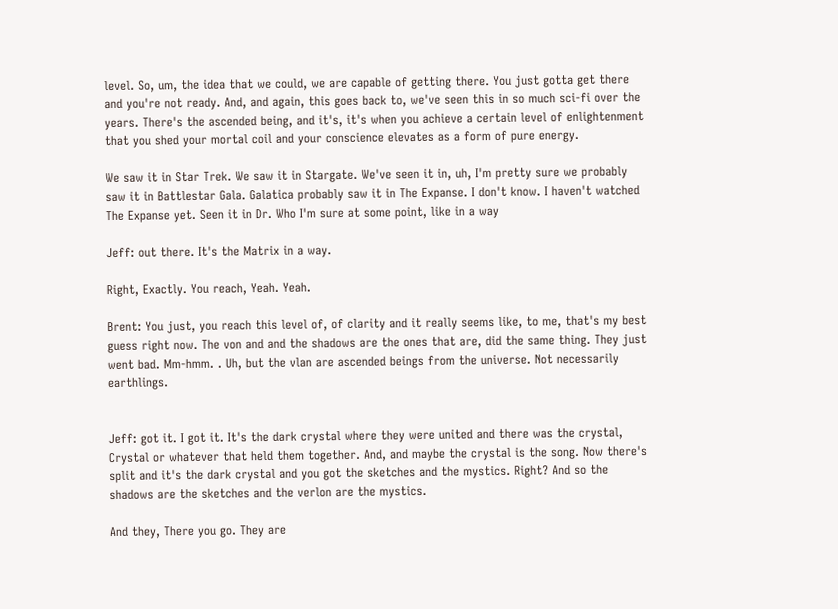level. So, um, the idea that we could, we are capable of getting there. You just gotta get there and you're not ready. And, and again, this goes back to, we've seen this in so much sci-fi over the years. There's the ascended being, and it's, it's when you achieve a certain level of enlightenment that you shed your mortal coil and your conscience elevates as a form of pure energy.

We saw it in Star Trek. We saw it in Stargate. We've seen it in, uh, I'm pretty sure we probably saw it in Battlestar Gala. Galatica probably saw it in The Expanse. I don't know. I haven't watched The Expanse yet. Seen it in Dr. Who I'm sure at some point, like in a way

Jeff: out there. It's the Matrix in a way.

Right, Exactly. You reach, Yeah. Yeah.

Brent: You just, you reach this level of, of clarity and it really seems like, to me, that's my best guess right now. The von and and the shadows are the ones that are, did the same thing. They just went bad. Mm-hmm. . Uh, but the vlan are ascended beings from the universe. Not necessarily earthlings.


Jeff: got it. I got it. It's the dark crystal where they were united and there was the crystal, Crystal or whatever that held them together. And, and maybe the crystal is the song. Now there's split and it's the dark crystal and you got the sketches and the mystics. Right? And so the shadows are the sketches and the verlon are the mystics.

And they, There you go. They are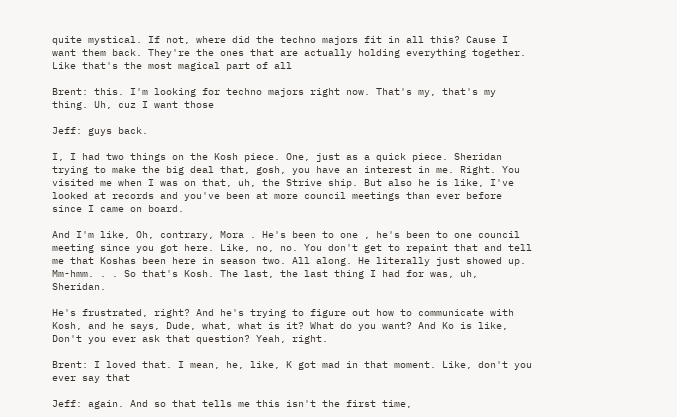quite mystical. If not, where did the techno majors fit in all this? Cause I want them back. They're the ones that are actually holding everything together. Like that's the most magical part of all

Brent: this. I'm looking for techno majors right now. That's my, that's my thing. Uh, cuz I want those

Jeff: guys back.

I, I had two things on the Kosh piece. One, just as a quick piece. Sheridan trying to make the big deal that, gosh, you have an interest in me. Right. You visited me when I was on that, uh, the Strive ship. But also he is like, I've looked at records and you've been at more council meetings than ever before since I came on board.

And I'm like, Oh, contrary, Mora . He's been to one , he's been to one council meeting since you got here. Like, no, no. You don't get to repaint that and tell me that Koshas been here in season two. All along. He literally just showed up. Mm-hmm. . . So that's Kosh. The last, the last thing I had for was, uh, Sheridan.

He's frustrated, right? And he's trying to figure out how to communicate with Kosh, and he says, Dude, what, what is it? What do you want? And Ko is like, Don't you ever ask that question? Yeah, right.

Brent: I loved that. I mean, he, like, K got mad in that moment. Like, don't you ever say that

Jeff: again. And so that tells me this isn't the first time,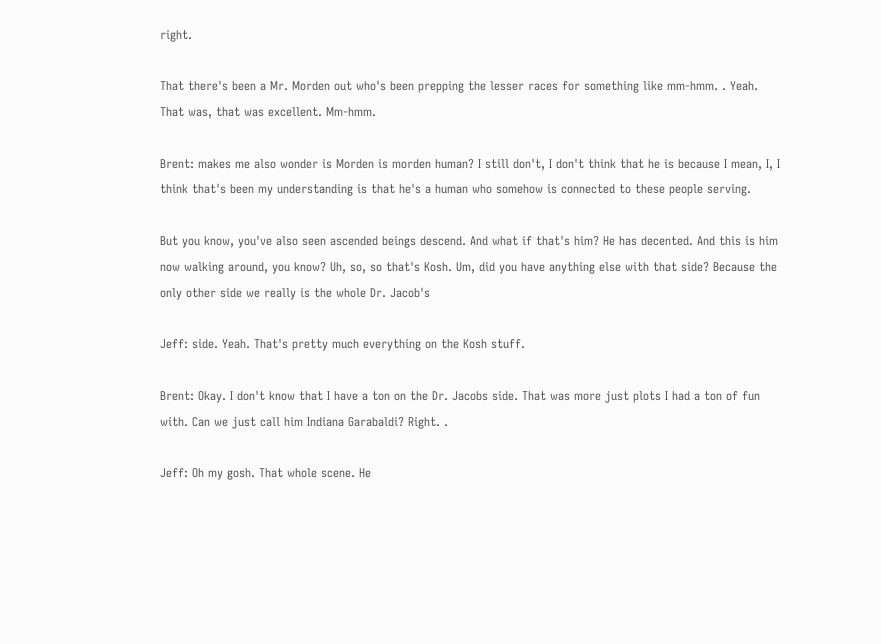right.

That there's been a Mr. Morden out who's been prepping the lesser races for something like mm-hmm. . Yeah. That was, that was excellent. Mm-hmm.

Brent: makes me also wonder is Morden is morden human? I still don't, I don't think that he is because I mean, I, I think that's been my understanding is that he's a human who somehow is connected to these people serving.

But you know, you've also seen ascended beings descend. And what if that's him? He has decented. And this is him now walking around, you know? Uh, so, so that's Kosh. Um, did you have anything else with that side? Because the only other side we really is the whole Dr. Jacob's

Jeff: side. Yeah. That's pretty much everything on the Kosh stuff.

Brent: Okay. I don't know that I have a ton on the Dr. Jacobs side. That was more just plots I had a ton of fun with. Can we just call him Indiana Garabaldi? Right. .

Jeff: Oh my gosh. That whole scene. He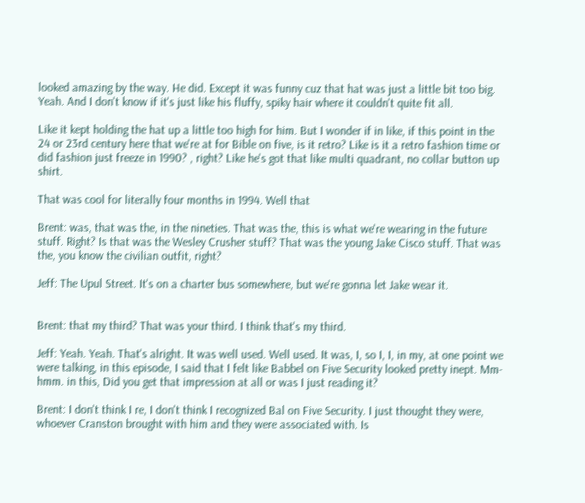looked amazing by the way. He did. Except it was funny cuz that hat was just a little bit too big. Yeah. And I don't know if it's just like his fluffy, spiky hair where it couldn't quite fit all.

Like it kept holding the hat up a little too high for him. But I wonder if in like, if this point in the 24 or 23rd century here that we're at for Bible on five, is it retro? Like is it a retro fashion time or did fashion just freeze in 1990? , right? Like he's got that like multi quadrant, no collar button up shirt.

That was cool for literally four months in 1994. Well that

Brent: was, that was the, in the nineties. That was the, this is what we're wearing in the future stuff. Right? Is that was the Wesley Crusher stuff? That was the young Jake Cisco stuff. That was the, you know the civilian outfit, right?

Jeff: The Upul Street. It's on a charter bus somewhere, but we're gonna let Jake wear it.


Brent: that my third? That was your third. I think that's my third.

Jeff: Yeah. Yeah. That's alright. It was well used. Well used. It was, I, so I, I, in my, at one point we were talking, in this episode, I said that I felt like Babbel on Five Security looked pretty inept. Mm-hmm. in this, Did you get that impression at all or was I just reading it?

Brent: I don't think I re, I don't think I recognized Bal on Five Security. I just thought they were, whoever Cranston brought with him and they were associated with. Is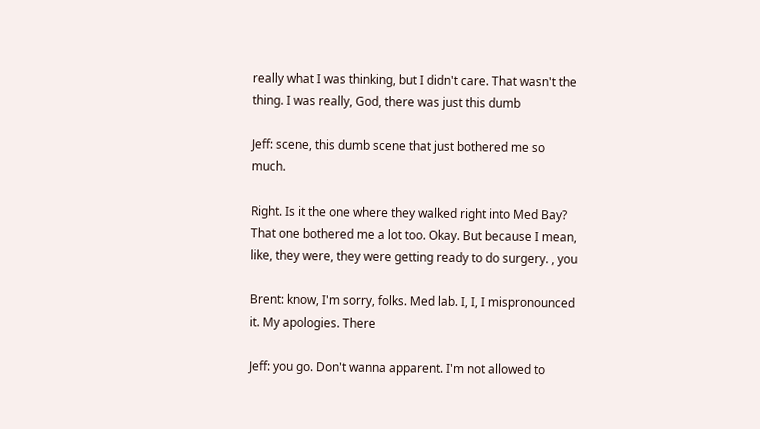really what I was thinking, but I didn't care. That wasn't the thing. I was really, God, there was just this dumb

Jeff: scene, this dumb scene that just bothered me so much.

Right. Is it the one where they walked right into Med Bay? That one bothered me a lot too. Okay. But because I mean, like, they were, they were getting ready to do surgery. , you

Brent: know, I'm sorry, folks. Med lab. I, I, I mispronounced it. My apologies. There

Jeff: you go. Don't wanna apparent. I'm not allowed to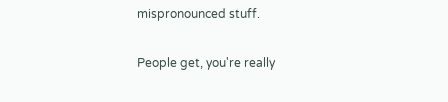mispronounced stuff.

People get, you're really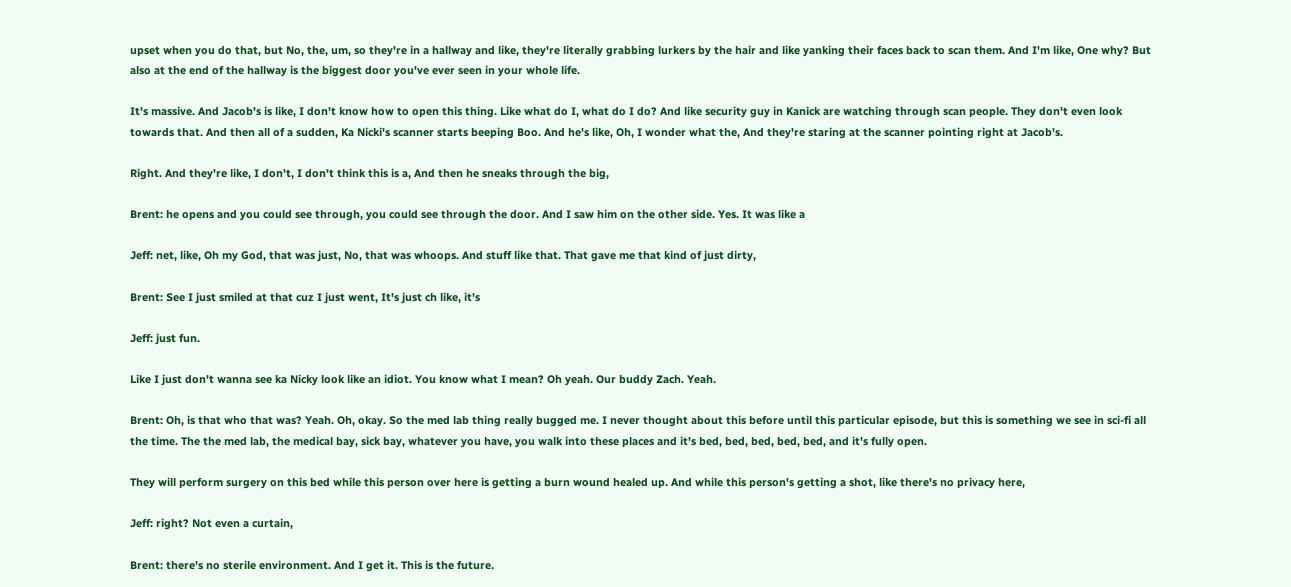upset when you do that, but No, the, um, so they're in a hallway and like, they're literally grabbing lurkers by the hair and like yanking their faces back to scan them. And I'm like, One why? But also at the end of the hallway is the biggest door you've ever seen in your whole life.

It's massive. And Jacob's is like, I don't know how to open this thing. Like what do I, what do I do? And like security guy in Kanick are watching through scan people. They don't even look towards that. And then all of a sudden, Ka Nicki's scanner starts beeping Boo. And he's like, Oh, I wonder what the, And they're staring at the scanner pointing right at Jacob's.

Right. And they're like, I don't, I don't think this is a, And then he sneaks through the big,

Brent: he opens and you could see through, you could see through the door. And I saw him on the other side. Yes. It was like a

Jeff: net, like, Oh my God, that was just, No, that was whoops. And stuff like that. That gave me that kind of just dirty,

Brent: See I just smiled at that cuz I just went, It's just ch like, it's

Jeff: just fun.

Like I just don't wanna see ka Nicky look like an idiot. You know what I mean? Oh yeah. Our buddy Zach. Yeah.

Brent: Oh, is that who that was? Yeah. Oh, okay. So the med lab thing really bugged me. I never thought about this before until this particular episode, but this is something we see in sci-fi all the time. The the med lab, the medical bay, sick bay, whatever you have, you walk into these places and it's bed, bed, bed, bed, bed, and it's fully open.

They will perform surgery on this bed while this person over here is getting a burn wound healed up. And while this person's getting a shot, like there's no privacy here,

Jeff: right? Not even a curtain,

Brent: there's no sterile environment. And I get it. This is the future.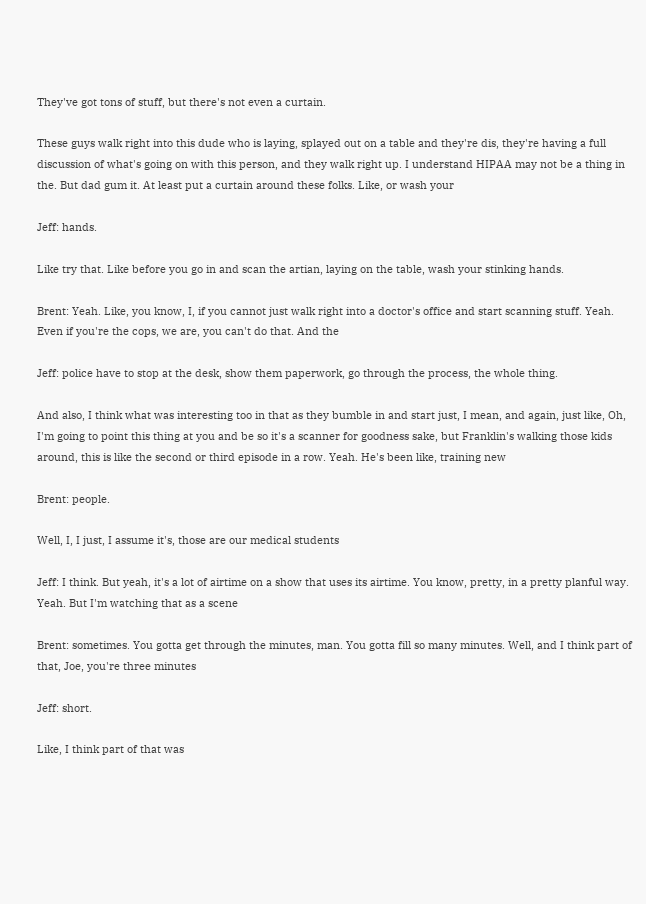They've got tons of stuff, but there's not even a curtain.

These guys walk right into this dude who is laying, splayed out on a table and they're dis, they're having a full discussion of what's going on with this person, and they walk right up. I understand HIPAA may not be a thing in the. But dad gum it. At least put a curtain around these folks. Like, or wash your

Jeff: hands.

Like try that. Like before you go in and scan the artian, laying on the table, wash your stinking hands.

Brent: Yeah. Like, you know, I, if you cannot just walk right into a doctor's office and start scanning stuff. Yeah. Even if you're the cops, we are, you can't do that. And the

Jeff: police have to stop at the desk, show them paperwork, go through the process, the whole thing.

And also, I think what was interesting too in that as they bumble in and start just, I mean, and again, just like, Oh, I'm going to point this thing at you and be so it's a scanner for goodness sake, but Franklin's walking those kids around, this is like the second or third episode in a row. Yeah. He's been like, training new

Brent: people.

Well, I, I just, I assume it's, those are our medical students

Jeff: I think. But yeah, it's a lot of airtime on a show that uses its airtime. You know, pretty, in a pretty planful way. Yeah. But I'm watching that as a scene

Brent: sometimes. You gotta get through the minutes, man. You gotta fill so many minutes. Well, and I think part of that, Joe, you're three minutes

Jeff: short.

Like, I think part of that was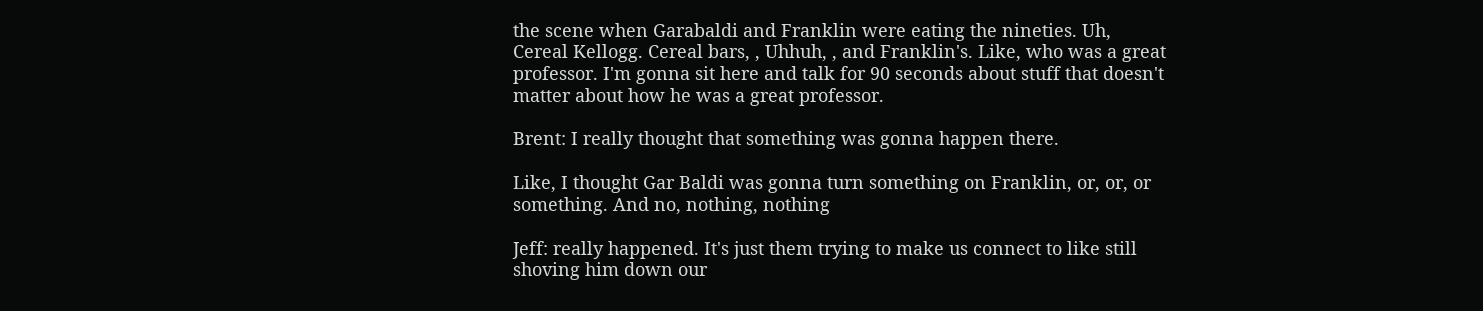the scene when Garabaldi and Franklin were eating the nineties. Uh, Cereal Kellogg. Cereal bars, , Uhhuh, , and Franklin's. Like, who was a great professor. I'm gonna sit here and talk for 90 seconds about stuff that doesn't matter about how he was a great professor.

Brent: I really thought that something was gonna happen there.

Like, I thought Gar Baldi was gonna turn something on Franklin, or, or, or something. And no, nothing, nothing

Jeff: really happened. It's just them trying to make us connect to like still shoving him down our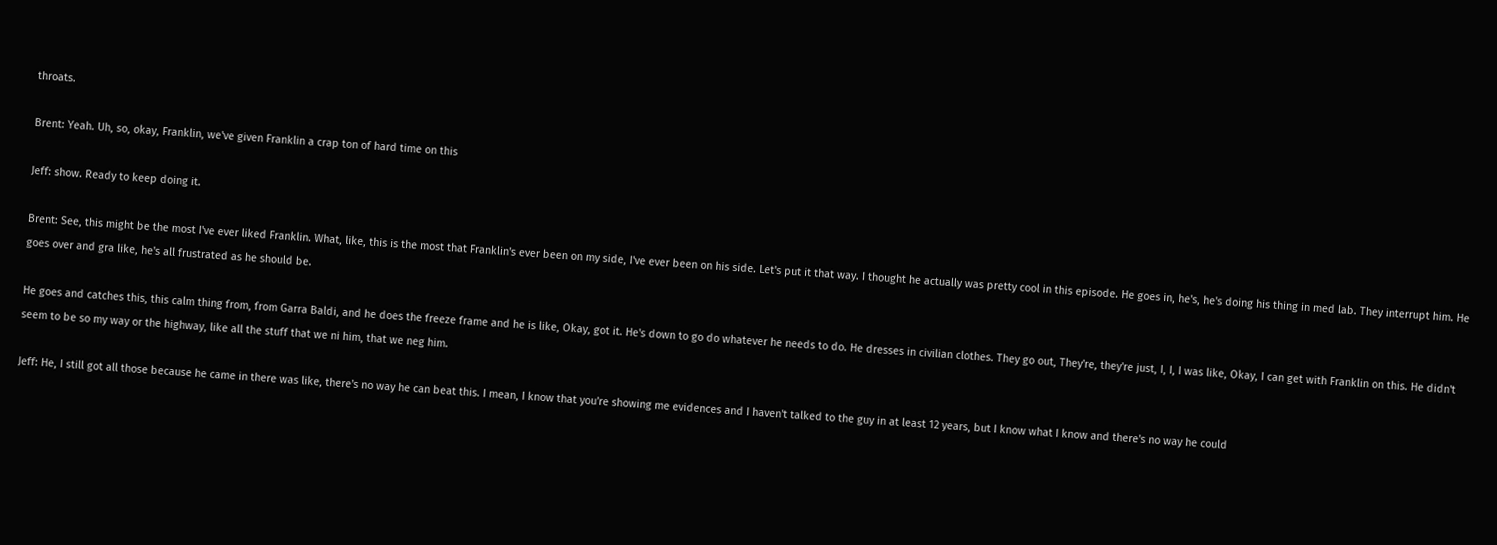throats.

Brent: Yeah. Uh, so, okay, Franklin, we've given Franklin a crap ton of hard time on this

Jeff: show. Ready to keep doing it.

Brent: See, this might be the most I've ever liked Franklin. What, like, this is the most that Franklin's ever been on my side, I've ever been on his side. Let's put it that way. I thought he actually was pretty cool in this episode. He goes in, he's, he's doing his thing in med lab. They interrupt him. He goes over and gra like, he's all frustrated as he should be.

He goes and catches this, this calm thing from, from Garra Baldi, and he does the freeze frame and he is like, Okay, got it. He's down to go do whatever he needs to do. He dresses in civilian clothes. They go out, They're, they're just, I, I, I was like, Okay, I can get with Franklin on this. He didn't seem to be so my way or the highway, like all the stuff that we ni him, that we neg him.

Jeff: He, I still got all those because he came in there was like, there's no way he can beat this. I mean, I know that you're showing me evidences and I haven't talked to the guy in at least 12 years, but I know what I know and there's no way he could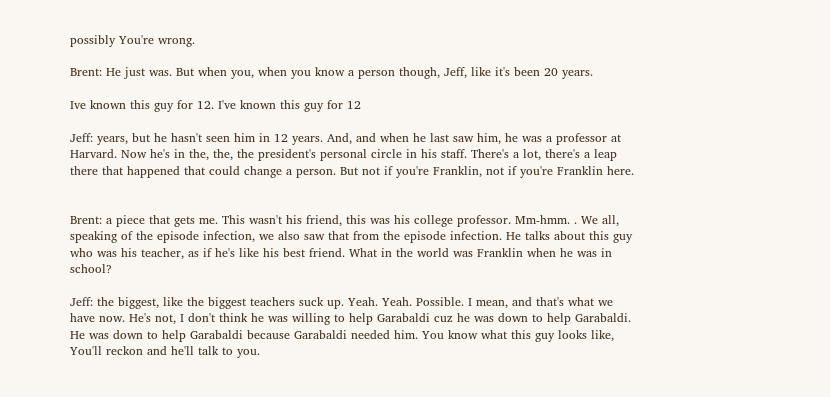possibly You're wrong.

Brent: He just was. But when you, when you know a person though, Jeff, like it's been 20 years.

Ive known this guy for 12. I've known this guy for 12

Jeff: years, but he hasn't seen him in 12 years. And, and when he last saw him, he was a professor at Harvard. Now he's in the, the, the president's personal circle in his staff. There's a lot, there's a leap there that happened that could change a person. But not if you're Franklin, not if you're Franklin here.


Brent: a piece that gets me. This wasn't his friend, this was his college professor. Mm-hmm. . We all, speaking of the episode infection, we also saw that from the episode infection. He talks about this guy who was his teacher, as if he's like his best friend. What in the world was Franklin when he was in school?

Jeff: the biggest, like the biggest teachers suck up. Yeah. Yeah. Possible. I mean, and that's what we have now. He's not, I don't think he was willing to help Garabaldi cuz he was down to help Garabaldi. He was down to help Garabaldi because Garabaldi needed him. You know what this guy looks like, You'll reckon and he'll talk to you.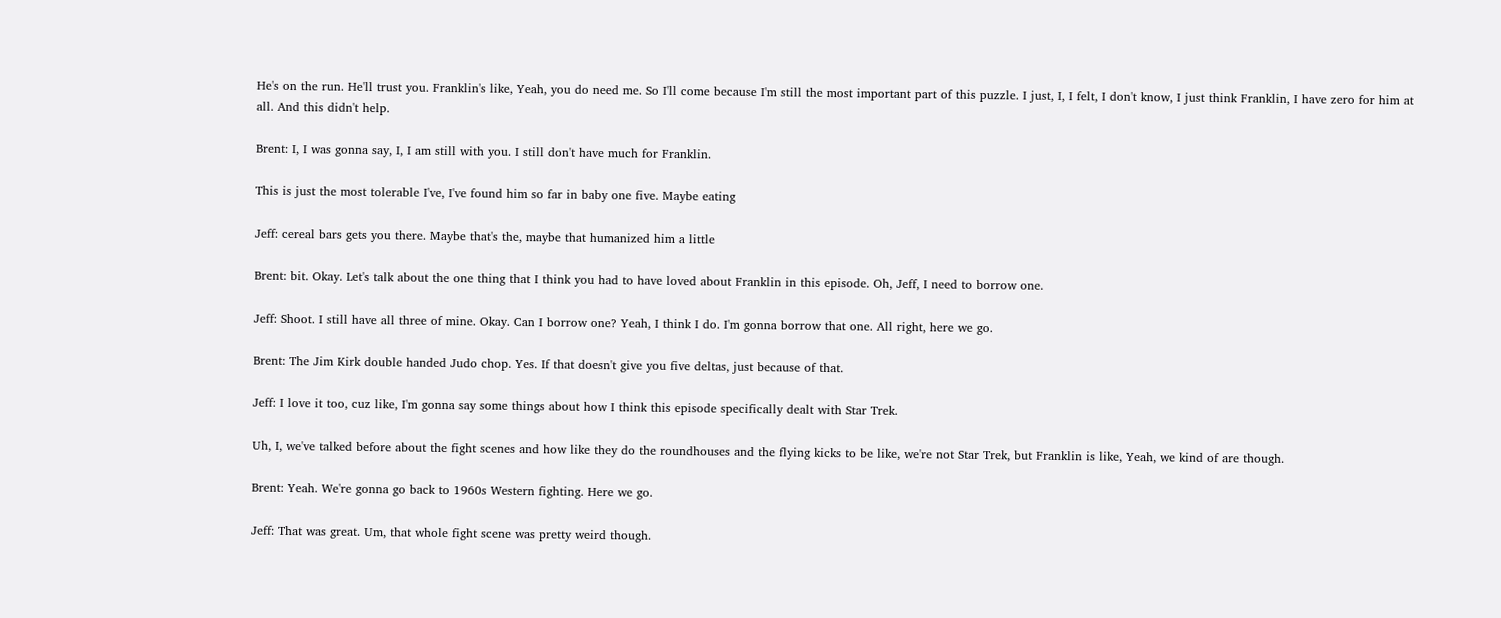He's on the run. He'll trust you. Franklin's like, Yeah, you do need me. So I'll come because I'm still the most important part of this puzzle. I just, I, I felt, I don't know, I just think Franklin, I have zero for him at all. And this didn't help.

Brent: I, I was gonna say, I, I am still with you. I still don't have much for Franklin.

This is just the most tolerable I've, I've found him so far in baby one five. Maybe eating

Jeff: cereal bars gets you there. Maybe that's the, maybe that humanized him a little

Brent: bit. Okay. Let's talk about the one thing that I think you had to have loved about Franklin in this episode. Oh, Jeff, I need to borrow one.

Jeff: Shoot. I still have all three of mine. Okay. Can I borrow one? Yeah, I think I do. I'm gonna borrow that one. All right, here we go.

Brent: The Jim Kirk double handed Judo chop. Yes. If that doesn't give you five deltas, just because of that.

Jeff: I love it too, cuz like, I'm gonna say some things about how I think this episode specifically dealt with Star Trek.

Uh, I, we've talked before about the fight scenes and how like they do the roundhouses and the flying kicks to be like, we're not Star Trek, but Franklin is like, Yeah, we kind of are though.

Brent: Yeah. We're gonna go back to 1960s Western fighting. Here we go.

Jeff: That was great. Um, that whole fight scene was pretty weird though.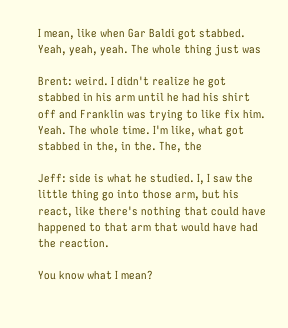I mean, like when Gar Baldi got stabbed. Yeah, yeah, yeah. The whole thing just was

Brent: weird. I didn't realize he got stabbed in his arm until he had his shirt off and Franklin was trying to like fix him. Yeah. The whole time. I'm like, what got stabbed in the, in the. The, the

Jeff: side is what he studied. I, I saw the little thing go into those arm, but his react, like there's nothing that could have happened to that arm that would have had the reaction.

You know what I mean?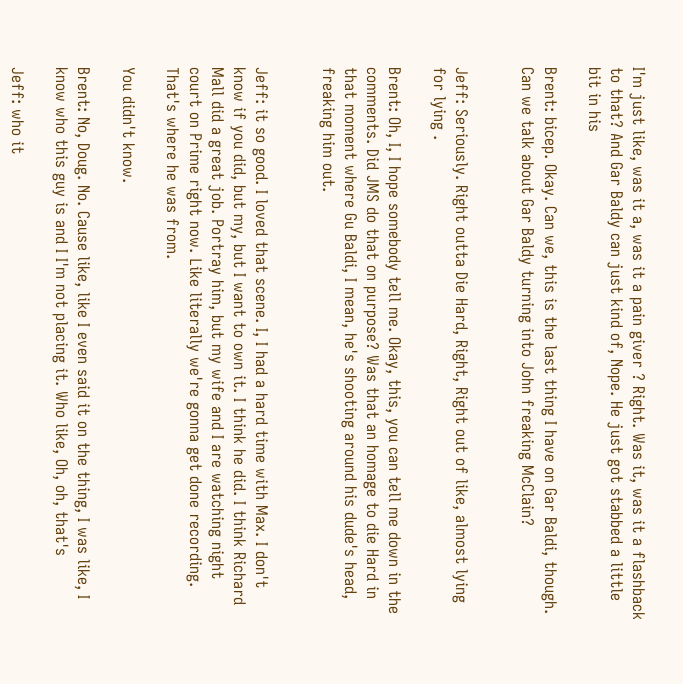I'm just like, was it a, was it a pain giver ? Right. Was it, was it a flashback to that? And Gar Baldy can just kind of, Nope. He just got stabbed a little bit in his

Brent: bicep. Okay. Can we, this is the last thing I have on Gar Baldi, though. Can we talk about Gar Baldy turning into John freaking McClain?


Jeff: Seriously. Right outta Die Hard, Right, Right out of like, almost lying for lying .

Brent: Oh, I, I hope somebody tell me. Okay, this, you can tell me down in the comments. Did JMS do that on purpose? Was that an homage to die Hard in that moment where Gu Baldi, I mean, he's shooting around his dude's head, freaking him out.


Jeff: it so good. I loved that scene. I, I had a hard time with Max. I don't know if you did, but my, but I want to own it. I think he did. I think Richard Mall did a great job. Portray him, but my wife and I are watching night court on Prime right now. Like literally we're gonna get done recording. That's where he was from.

You didn't know.

Brent: No, Doug. No. Cause like, like I even said it on the thing, I was like, I know who this guy is and I I'm not placing it. Who like, Oh, oh, that's

Jeff: who it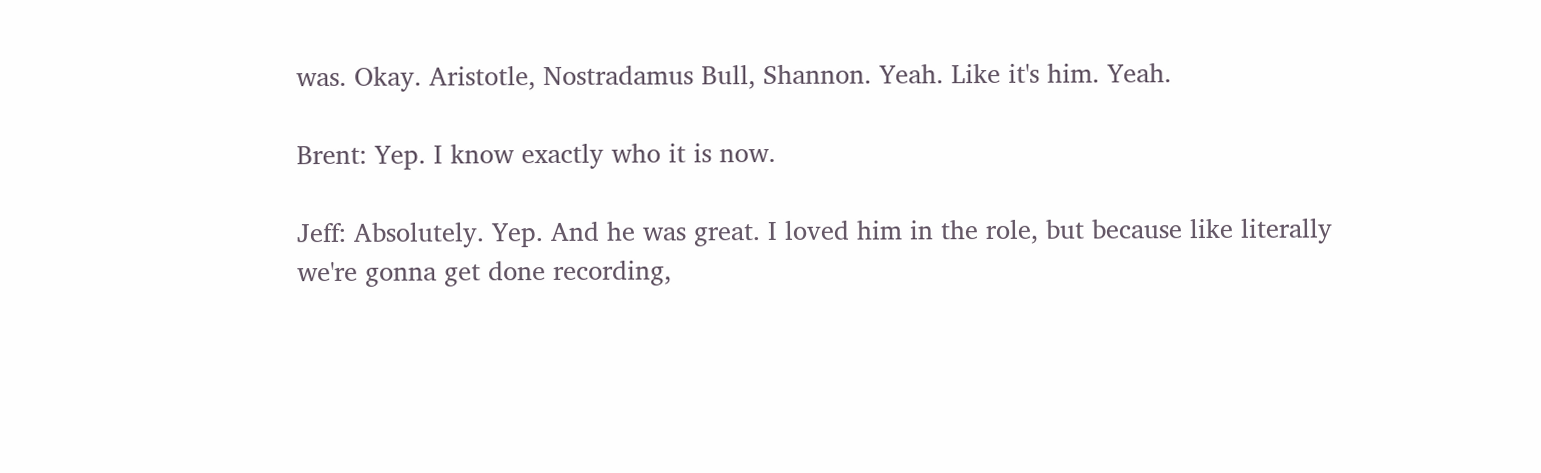was. Okay. Aristotle, Nostradamus Bull, Shannon. Yeah. Like it's him. Yeah.

Brent: Yep. I know exactly who it is now.

Jeff: Absolutely. Yep. And he was great. I loved him in the role, but because like literally we're gonna get done recording,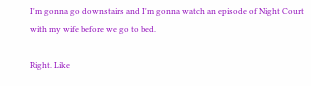I'm gonna go downstairs and I'm gonna watch an episode of Night Court with my wife before we go to bed.

Right. Like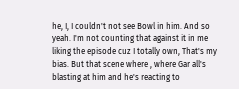he, I, I couldn't not see Bowl in him. And so yeah. I'm not counting that against it in me liking the episode cuz I totally own, That's my bias. But that scene where , where Gar all's blasting at him and he's reacting to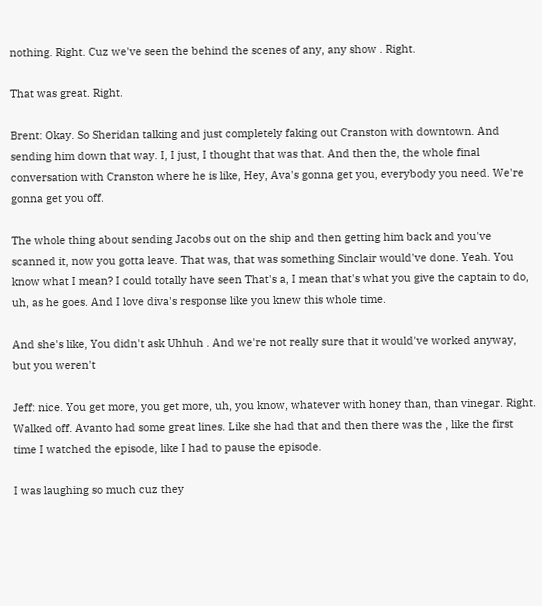nothing. Right. Cuz we've seen the behind the scenes of any, any show . Right.

That was great. Right.

Brent: Okay. So Sheridan talking and just completely faking out Cranston with downtown. And sending him down that way. I, I just, I thought that was that. And then the, the whole final conversation with Cranston where he is like, Hey, Ava's gonna get you, everybody you need. We're gonna get you off.

The whole thing about sending Jacobs out on the ship and then getting him back and you've scanned it, now you gotta leave. That was, that was something Sinclair would've done. Yeah. You know what I mean? I could totally have seen That's a, I mean that's what you give the captain to do, uh, as he goes. And I love diva's response like you knew this whole time.

And she's like, You didn't ask Uhhuh . And we're not really sure that it would've worked anyway, but you weren't

Jeff: nice. You get more, you get more, uh, you know, whatever with honey than, than vinegar. Right. Walked off. Avanto had some great lines. Like she had that and then there was the , like the first time I watched the episode, like I had to pause the episode.

I was laughing so much cuz they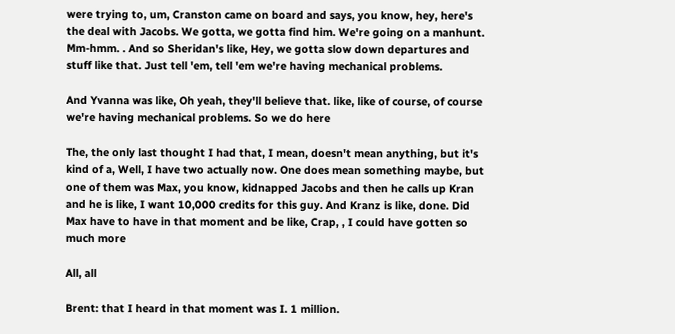were trying to, um, Cranston came on board and says, you know, hey, here's the deal with Jacobs. We gotta, we gotta find him. We're going on a manhunt. Mm-hmm. . And so Sheridan's like, Hey, we gotta slow down departures and stuff like that. Just tell 'em, tell 'em we're having mechanical problems.

And Yvanna was like, Oh yeah, they'll believe that. like, like of course, of course we're having mechanical problems. So we do here

The, the only last thought I had that, I mean, doesn't mean anything, but it's kind of a, Well, I have two actually now. One does mean something maybe, but one of them was Max, you know, kidnapped Jacobs and then he calls up Kran and he is like, I want 10,000 credits for this guy. And Kranz is like, done. Did Max have to have in that moment and be like, Crap, , I could have gotten so much more

All, all

Brent: that I heard in that moment was I. 1 million.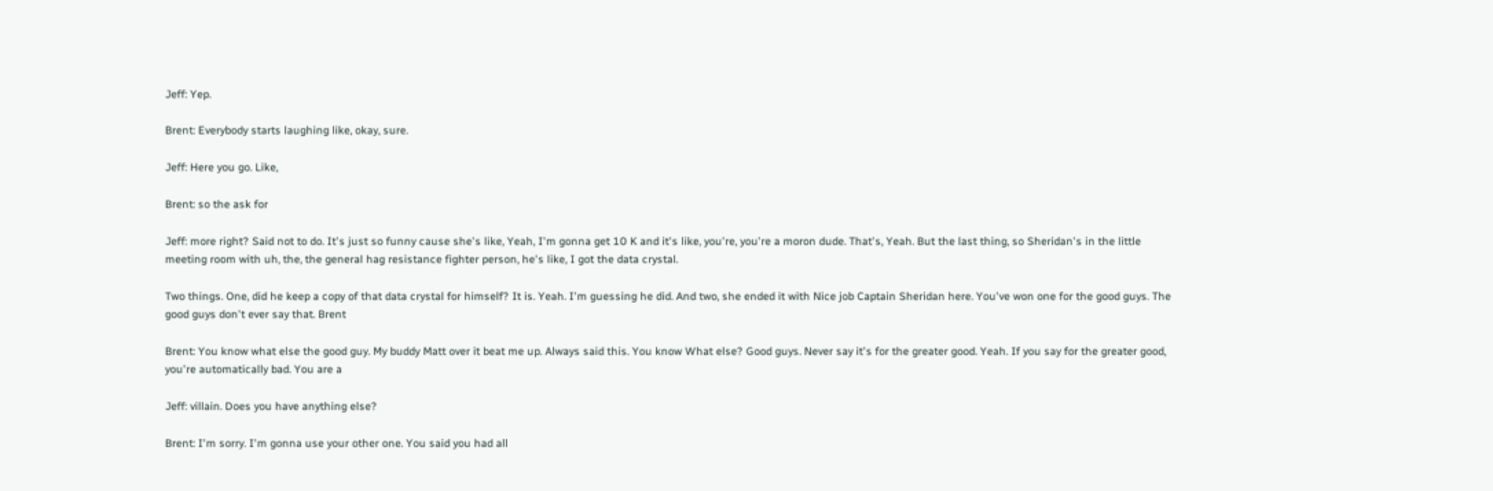Jeff: Yep.

Brent: Everybody starts laughing like, okay, sure.

Jeff: Here you go. Like,

Brent: so the ask for

Jeff: more right? Said not to do. It's just so funny cause she's like, Yeah, I'm gonna get 10 K and it's like, you're, you're a moron dude. That's, Yeah. But the last thing, so Sheridan's in the little meeting room with uh, the, the general hag resistance fighter person, he's like, I got the data crystal.

Two things. One, did he keep a copy of that data crystal for himself? It is. Yeah. I'm guessing he did. And two, she ended it with Nice job Captain Sheridan here. You've won one for the good guys. The good guys don't ever say that. Brent

Brent: You know what else the good guy. My buddy Matt over it beat me up. Always said this. You know What else? Good guys. Never say it's for the greater good. Yeah. If you say for the greater good, you're automatically bad. You are a

Jeff: villain. Does you have anything else?

Brent: I'm sorry. I'm gonna use your other one. You said you had all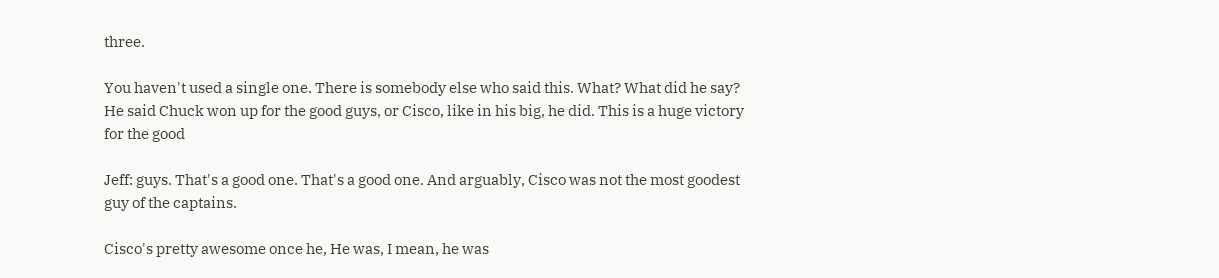three.

You haven't used a single one. There is somebody else who said this. What? What did he say? He said Chuck won up for the good guys, or Cisco, like in his big, he did. This is a huge victory for the good

Jeff: guys. That's a good one. That's a good one. And arguably, Cisco was not the most goodest guy of the captains.

Cisco's pretty awesome once he, He was, I mean, he was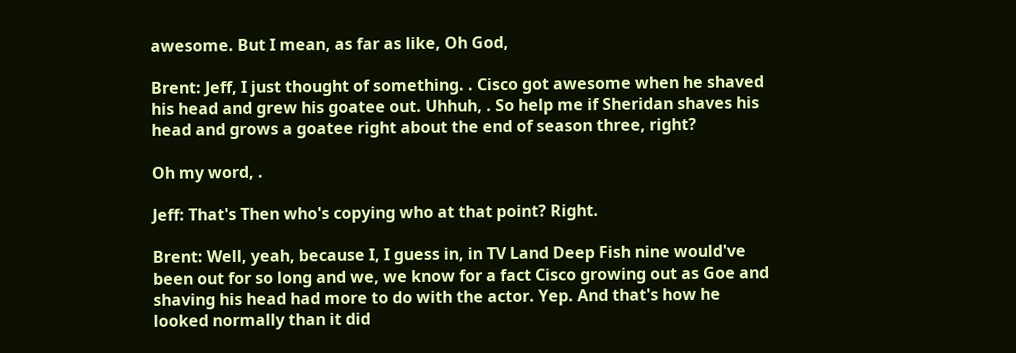awesome. But I mean, as far as like, Oh God,

Brent: Jeff, I just thought of something. . Cisco got awesome when he shaved his head and grew his goatee out. Uhhuh, . So help me if Sheridan shaves his head and grows a goatee right about the end of season three, right?

Oh my word, .

Jeff: That's Then who's copying who at that point? Right.

Brent: Well, yeah, because I, I guess in, in TV Land Deep Fish nine would've been out for so long and we, we know for a fact Cisco growing out as Goe and shaving his head had more to do with the actor. Yep. And that's how he looked normally than it did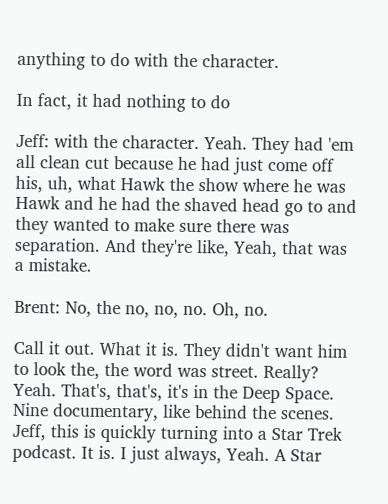anything to do with the character.

In fact, it had nothing to do

Jeff: with the character. Yeah. They had 'em all clean cut because he had just come off his, uh, what Hawk the show where he was Hawk and he had the shaved head go to and they wanted to make sure there was separation. And they're like, Yeah, that was a mistake.

Brent: No, the no, no, no. Oh, no.

Call it out. What it is. They didn't want him to look the, the word was street. Really? Yeah. That's, that's, it's in the Deep Space. Nine documentary, like behind the scenes. Jeff, this is quickly turning into a Star Trek podcast. It is. I just always, Yeah. A Star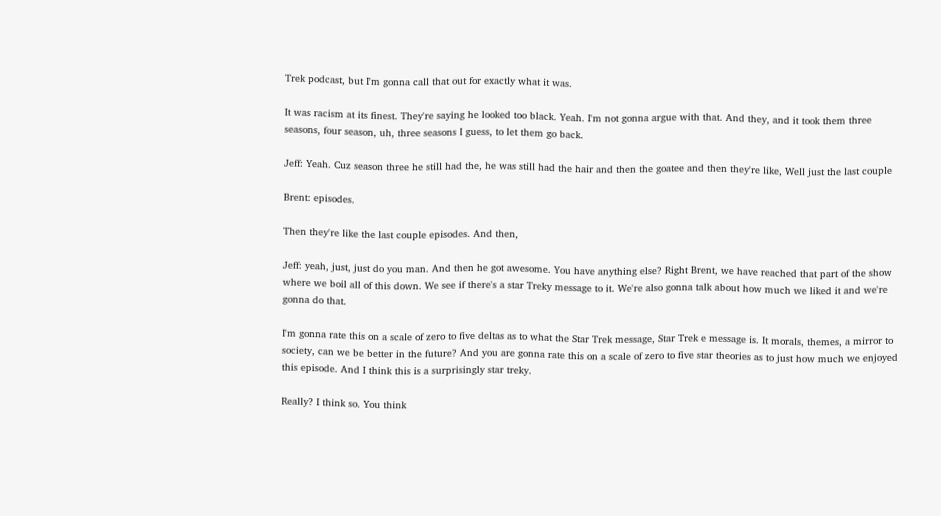Trek podcast, but I'm gonna call that out for exactly what it was.

It was racism at its finest. They're saying he looked too black. Yeah. I'm not gonna argue with that. And they, and it took them three seasons, four season, uh, three seasons I guess, to let them go back.

Jeff: Yeah. Cuz season three he still had the, he was still had the hair and then the goatee and then they're like, Well just the last couple

Brent: episodes.

Then they're like the last couple episodes. And then,

Jeff: yeah, just, just do you man. And then he got awesome. You have anything else? Right Brent, we have reached that part of the show where we boil all of this down. We see if there's a star Treky message to it. We're also gonna talk about how much we liked it and we're gonna do that.

I'm gonna rate this on a scale of zero to five deltas as to what the Star Trek message, Star Trek e message is. It morals, themes, a mirror to society, can we be better in the future? And you are gonna rate this on a scale of zero to five star theories as to just how much we enjoyed this episode. And I think this is a surprisingly star treky.

Really? I think so. You think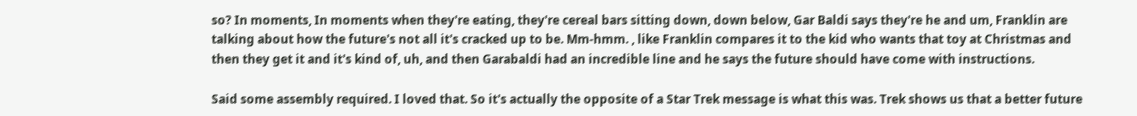so? In moments, In moments when they're eating, they're cereal bars sitting down, down below, Gar Baldi says they're he and um, Franklin are talking about how the future's not all it's cracked up to be. Mm-hmm. , like Franklin compares it to the kid who wants that toy at Christmas and then they get it and it's kind of, uh, and then Garabaldi had an incredible line and he says the future should have come with instructions.

Said some assembly required. I loved that. So it's actually the opposite of a Star Trek message is what this was. Trek shows us that a better future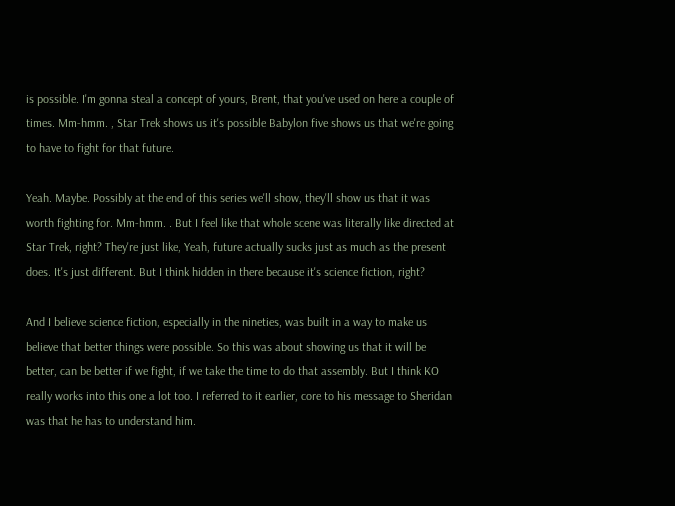is possible. I'm gonna steal a concept of yours, Brent, that you've used on here a couple of times. Mm-hmm. , Star Trek shows us it's possible Babylon five shows us that we're going to have to fight for that future.

Yeah. Maybe. Possibly at the end of this series we'll show, they'll show us that it was worth fighting for. Mm-hmm. . But I feel like that whole scene was literally like directed at Star Trek, right? They're just like, Yeah, future actually sucks just as much as the present does. It's just different. But I think hidden in there because it's science fiction, right?

And I believe science fiction, especially in the nineties, was built in a way to make us believe that better things were possible. So this was about showing us that it will be better, can be better if we fight, if we take the time to do that assembly. But I think KO really works into this one a lot too. I referred to it earlier, core to his message to Sheridan was that he has to understand him.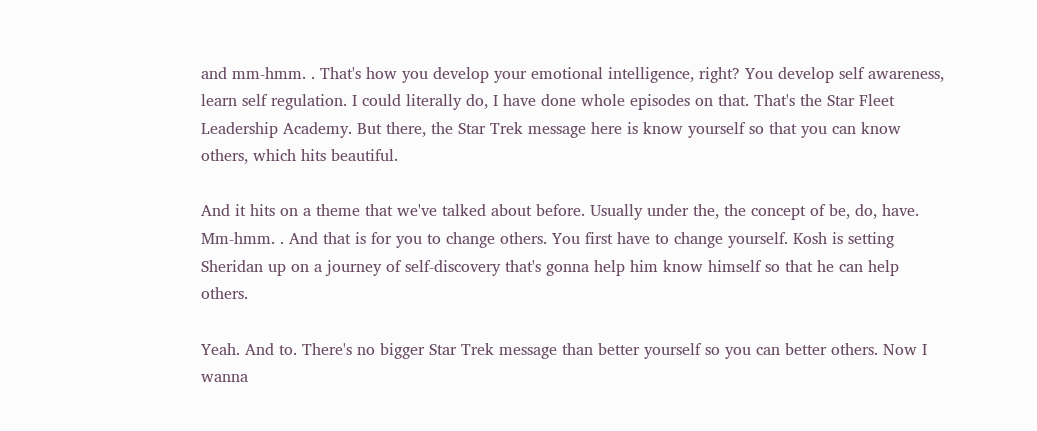and mm-hmm. . That's how you develop your emotional intelligence, right? You develop self awareness, learn self regulation. I could literally do, I have done whole episodes on that. That's the Star Fleet Leadership Academy. But there, the Star Trek message here is know yourself so that you can know others, which hits beautiful.

And it hits on a theme that we've talked about before. Usually under the, the concept of be, do, have. Mm-hmm. . And that is for you to change others. You first have to change yourself. Kosh is setting Sheridan up on a journey of self-discovery that's gonna help him know himself so that he can help others.

Yeah. And to. There's no bigger Star Trek message than better yourself so you can better others. Now I wanna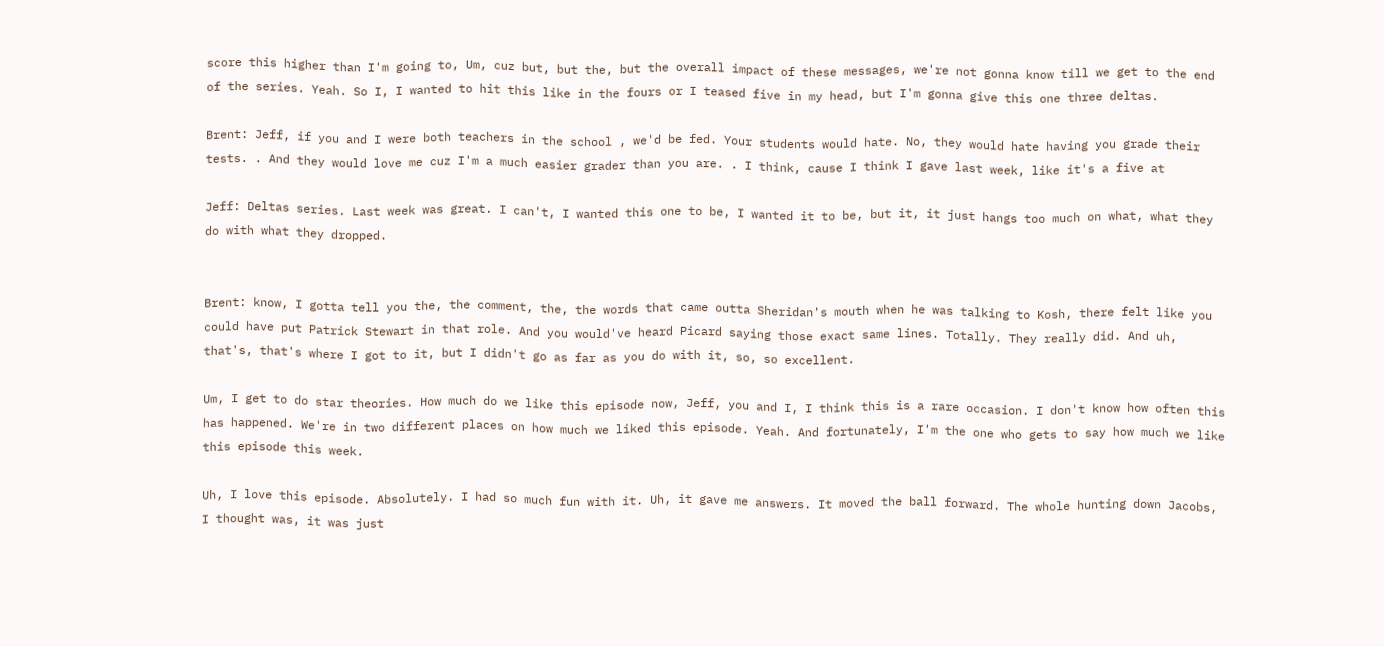score this higher than I'm going to, Um, cuz but, but the, but the overall impact of these messages, we're not gonna know till we get to the end of the series. Yeah. So I, I wanted to hit this like in the fours or I teased five in my head, but I'm gonna give this one three deltas.

Brent: Jeff, if you and I were both teachers in the school , we'd be fed. Your students would hate. No, they would hate having you grade their tests. . And they would love me cuz I'm a much easier grader than you are. . I think, cause I think I gave last week, like it's a five at

Jeff: Deltas series. Last week was great. I can't, I wanted this one to be, I wanted it to be, but it, it just hangs too much on what, what they do with what they dropped.


Brent: know, I gotta tell you the, the comment, the, the words that came outta Sheridan's mouth when he was talking to Kosh, there felt like you could have put Patrick Stewart in that role. And you would've heard Picard saying those exact same lines. Totally. They really did. And uh, that's, that's where I got to it, but I didn't go as far as you do with it, so, so excellent.

Um, I get to do star theories. How much do we like this episode now, Jeff, you and I, I think this is a rare occasion. I don't know how often this has happened. We're in two different places on how much we liked this episode. Yeah. And fortunately, I'm the one who gets to say how much we like this episode this week.

Uh, I love this episode. Absolutely. I had so much fun with it. Uh, it gave me answers. It moved the ball forward. The whole hunting down Jacobs, I thought was, it was just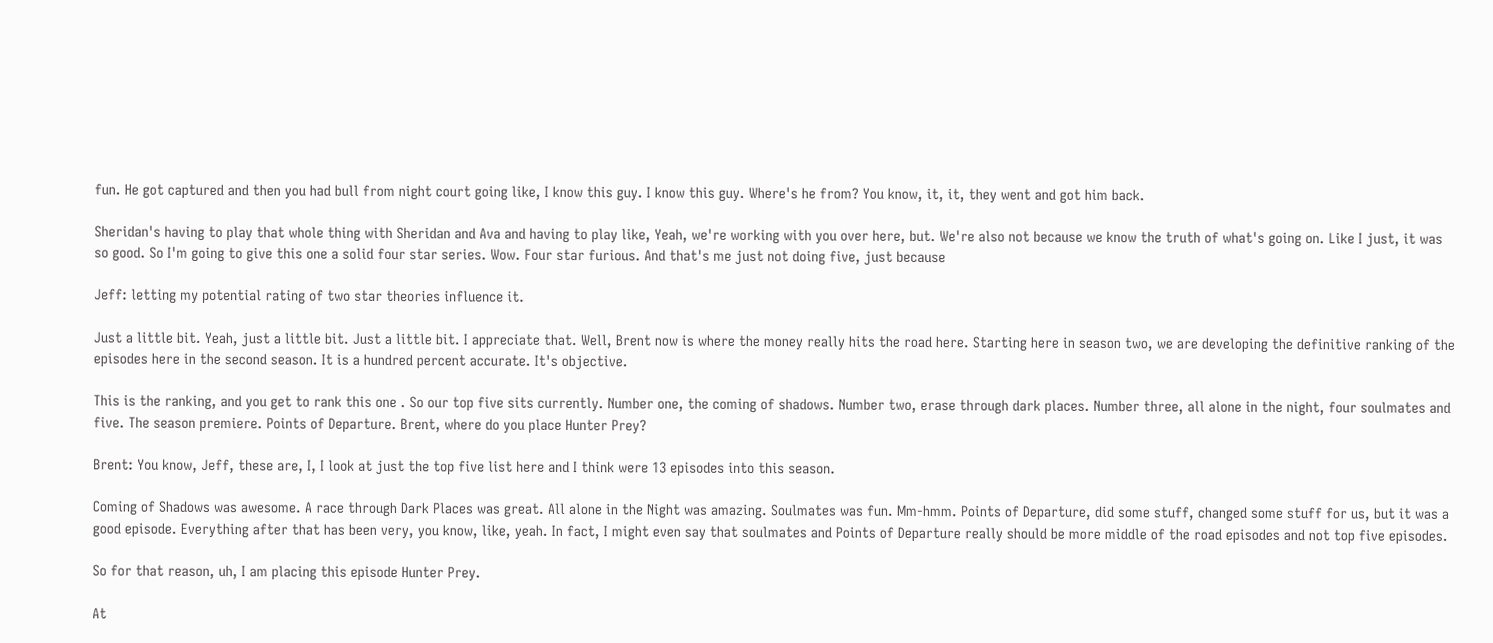fun. He got captured and then you had bull from night court going like, I know this guy. I know this guy. Where's he from? You know, it, it, they went and got him back.

Sheridan's having to play that whole thing with Sheridan and Ava and having to play like, Yeah, we're working with you over here, but. We're also not because we know the truth of what's going on. Like I just, it was so good. So I'm going to give this one a solid four star series. Wow. Four star furious. And that's me just not doing five, just because

Jeff: letting my potential rating of two star theories influence it.

Just a little bit. Yeah, just a little bit. Just a little bit. I appreciate that. Well, Brent now is where the money really hits the road here. Starting here in season two, we are developing the definitive ranking of the episodes here in the second season. It is a hundred percent accurate. It's objective.

This is the ranking, and you get to rank this one . So our top five sits currently. Number one, the coming of shadows. Number two, erase through dark places. Number three, all alone in the night, four soulmates and five. The season premiere. Points of Departure. Brent, where do you place Hunter Prey?

Brent: You know, Jeff, these are, I, I look at just the top five list here and I think were 13 episodes into this season.

Coming of Shadows was awesome. A race through Dark Places was great. All alone in the Night was amazing. Soulmates was fun. Mm-hmm. Points of Departure, did some stuff, changed some stuff for us, but it was a good episode. Everything after that has been very, you know, like, yeah. In fact, I might even say that soulmates and Points of Departure really should be more middle of the road episodes and not top five episodes.

So for that reason, uh, I am placing this episode Hunter Prey.

At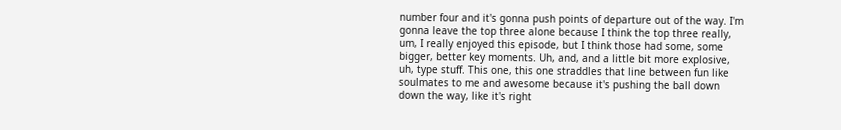number four and it's gonna push points of departure out of the way. I'm gonna leave the top three alone because I think the top three really, um, I really enjoyed this episode, but I think those had some, some bigger, better key moments. Uh, and, and a little bit more explosive, uh, type stuff. This one, this one straddles that line between fun like soulmates to me and awesome because it's pushing the ball down down the way, like it's right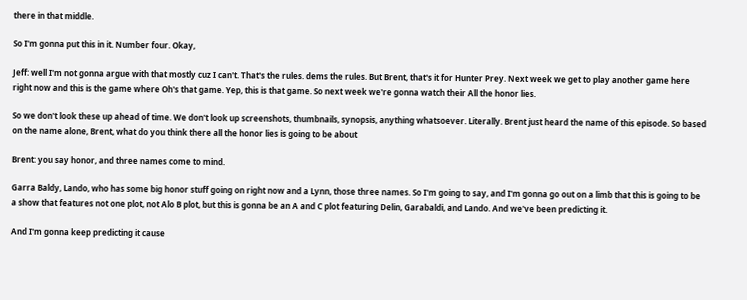there in that middle.

So I'm gonna put this in it. Number four. Okay,

Jeff: well I'm not gonna argue with that mostly cuz I can't. That's the rules. dems the rules. But Brent, that's it for Hunter Prey. Next week we get to play another game here right now and this is the game where Oh's that game. Yep, this is that game. So next week we're gonna watch their All the honor lies.

So we don't look these up ahead of time. We don't look up screenshots, thumbnails, synopsis, anything whatsoever. Literally. Brent just heard the name of this episode. So based on the name alone, Brent, what do you think there all the honor lies is going to be about

Brent: you say honor, and three names come to mind.

Garra Baldy, Lando, who has some big honor stuff going on right now and a Lynn, those three names. So I'm going to say, and I'm gonna go out on a limb that this is going to be a show that features not one plot, not Alo B plot, but this is gonna be an A and C plot featuring Delin, Garabaldi, and Lando. And we've been predicting it.

And I'm gonna keep predicting it cause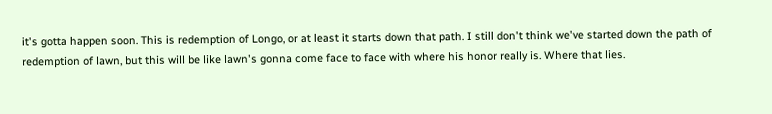it's gotta happen soon. This is redemption of Longo, or at least it starts down that path. I still don't think we've started down the path of redemption of lawn, but this will be like lawn's gonna come face to face with where his honor really is. Where that lies.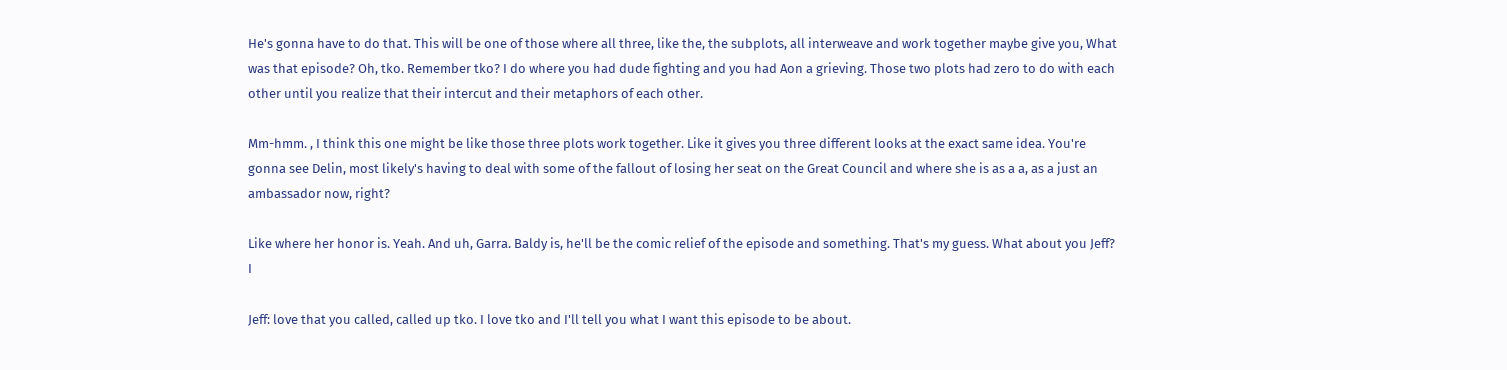He's gonna have to do that. This will be one of those where all three, like the, the subplots, all interweave and work together maybe give you, What was that episode? Oh, tko. Remember tko? I do where you had dude fighting and you had Aon a grieving. Those two plots had zero to do with each other until you realize that their intercut and their metaphors of each other.

Mm-hmm. , I think this one might be like those three plots work together. Like it gives you three different looks at the exact same idea. You're gonna see Delin, most likely's having to deal with some of the fallout of losing her seat on the Great Council and where she is as a a, as a just an ambassador now, right?

Like where her honor is. Yeah. And uh, Garra. Baldy is, he'll be the comic relief of the episode and something. That's my guess. What about you Jeff? I

Jeff: love that you called, called up tko. I love tko and I'll tell you what I want this episode to be about.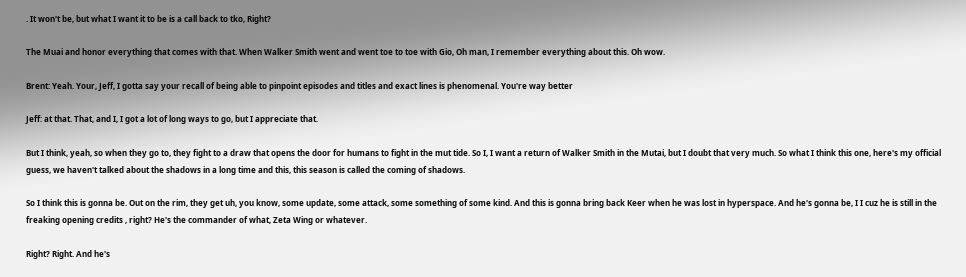. It won't be, but what I want it to be is a call back to tko, Right?

The Muai and honor everything that comes with that. When Walker Smith went and went toe to toe with Gio, Oh man, I remember everything about this. Oh wow.

Brent: Yeah. Your, Jeff, I gotta say your recall of being able to pinpoint episodes and titles and exact lines is phenomenal. You're way better

Jeff: at that. That, and I, I got a lot of long ways to go, but I appreciate that.

But I think, yeah, so when they go to, they fight to a draw that opens the door for humans to fight in the mut tide. So I, I want a return of Walker Smith in the Mutai, but I doubt that very much. So what I think this one, here's my official guess, we haven't talked about the shadows in a long time and this, this season is called the coming of shadows.

So I think this is gonna be. Out on the rim, they get uh, you know, some update, some attack, some something of some kind. And this is gonna bring back Keer when he was lost in hyperspace. And he's gonna be, I I cuz he is still in the freaking opening credits , right? He's the commander of what, Zeta Wing or whatever.

Right? Right. And he's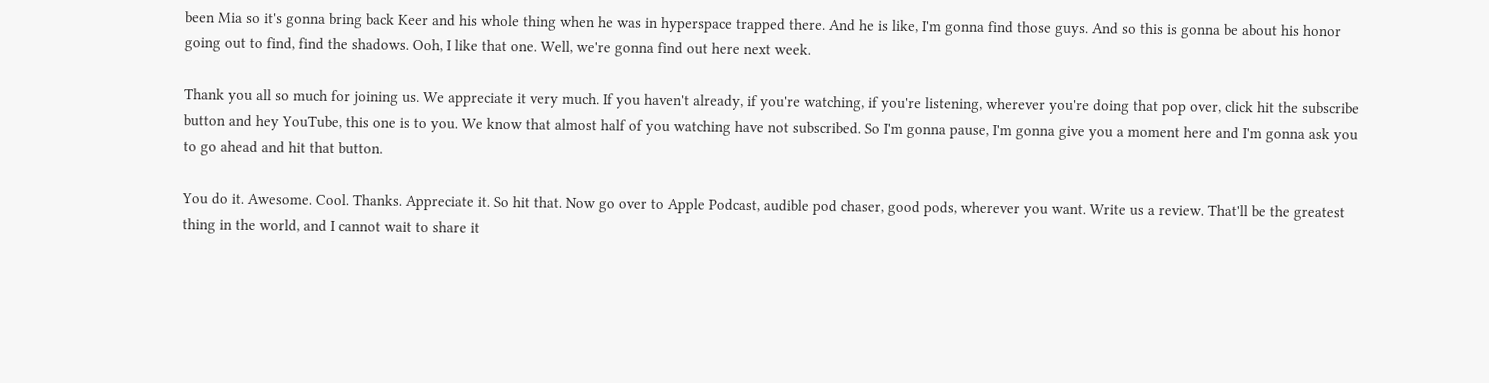been Mia so it's gonna bring back Keer and his whole thing when he was in hyperspace trapped there. And he is like, I'm gonna find those guys. And so this is gonna be about his honor going out to find, find the shadows. Ooh, I like that one. Well, we're gonna find out here next week.

Thank you all so much for joining us. We appreciate it very much. If you haven't already, if you're watching, if you're listening, wherever you're doing that pop over, click hit the subscribe button and hey YouTube, this one is to you. We know that almost half of you watching have not subscribed. So I'm gonna pause, I'm gonna give you a moment here and I'm gonna ask you to go ahead and hit that button.

You do it. Awesome. Cool. Thanks. Appreciate it. So hit that. Now go over to Apple Podcast, audible pod chaser, good pods, wherever you want. Write us a review. That'll be the greatest thing in the world, and I cannot wait to share it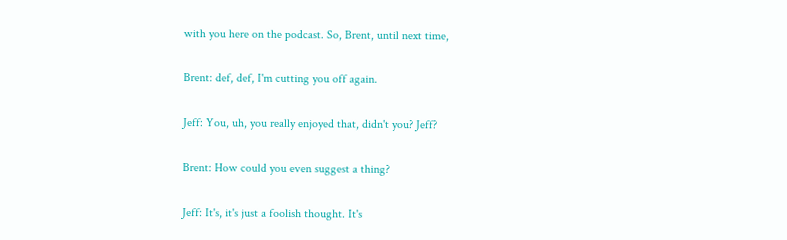with you here on the podcast. So, Brent, until next time,

Brent: def, def, I'm cutting you off again.

Jeff: You, uh, you really enjoyed that, didn't you? Jeff?

Brent: How could you even suggest a thing?

Jeff: It's, it's just a foolish thought. It's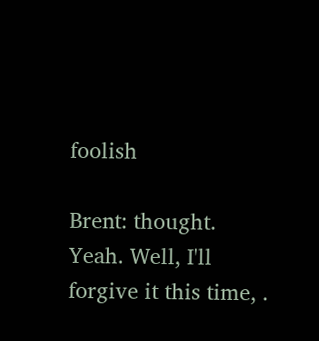foolish

Brent: thought. Yeah. Well, I'll forgive it this time, .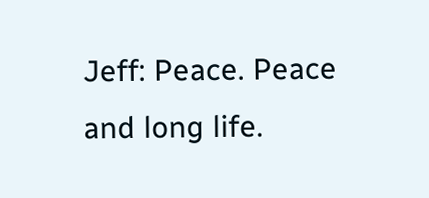Jeff: Peace. Peace and long life.